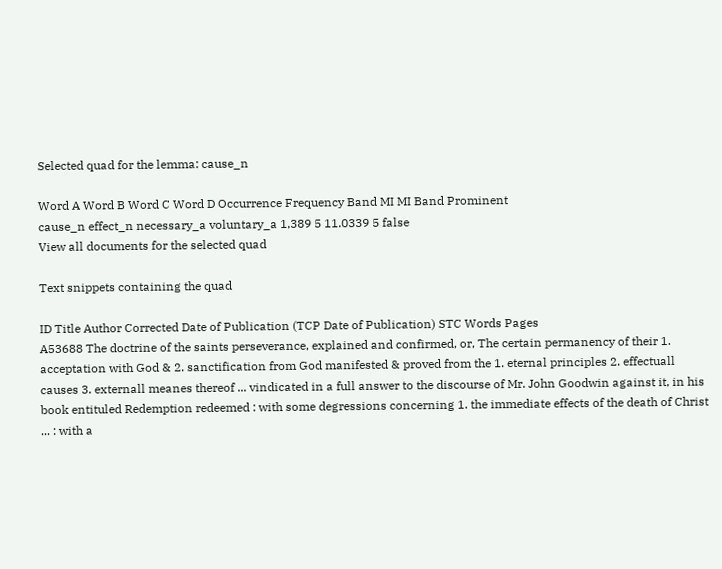Selected quad for the lemma: cause_n

Word A Word B Word C Word D Occurrence Frequency Band MI MI Band Prominent
cause_n effect_n necessary_a voluntary_a 1,389 5 11.0339 5 false
View all documents for the selected quad

Text snippets containing the quad

ID Title Author Corrected Date of Publication (TCP Date of Publication) STC Words Pages
A53688 The doctrine of the saints perseverance, explained and confirmed, or, The certain permanency of their 1. acceptation with God & 2. sanctification from God manifested & proved from the 1. eternal principles 2. effectuall causes 3. externall meanes thereof ... vindicated in a full answer to the discourse of Mr. John Goodwin against it, in his book entituled Redemption redeemed : with some degressions concerning 1. the immediate effects of the death of Christ ... : with a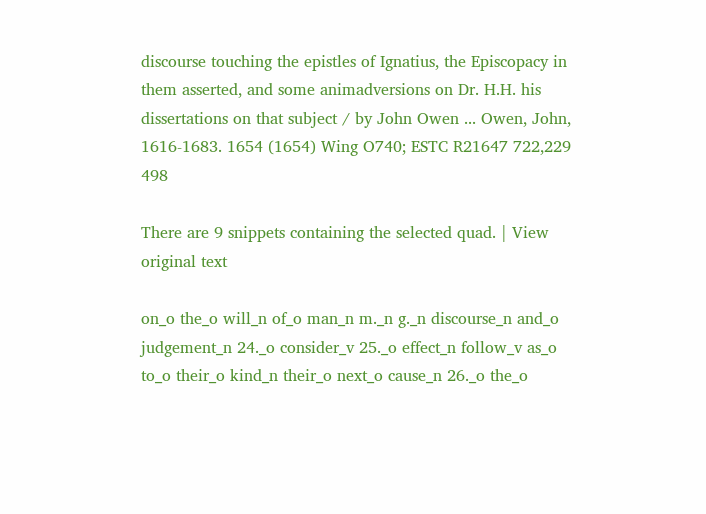discourse touching the epistles of Ignatius, the Episcopacy in them asserted, and some animadversions on Dr. H.H. his dissertations on that subject / by John Owen ... Owen, John, 1616-1683. 1654 (1654) Wing O740; ESTC R21647 722,229 498

There are 9 snippets containing the selected quad. | View original text

on_o the_o will_n of_o man_n m._n g._n discourse_n and_o judgement_n 24._o consider_v 25._o effect_n follow_v as_o to_o their_o kind_n their_o next_o cause_n 26._o the_o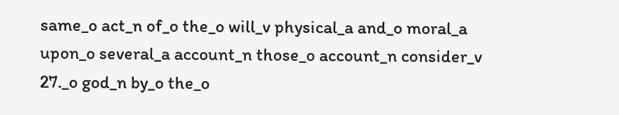same_o act_n of_o the_o will_v physical_a and_o moral_a upon_o several_a account_n those_o account_n consider_v 27._o god_n by_o the_o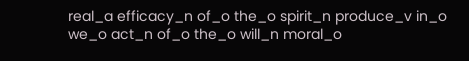real_a efficacy_n of_o the_o spirit_n produce_v in_o we_o act_n of_o the_o will_n moral_o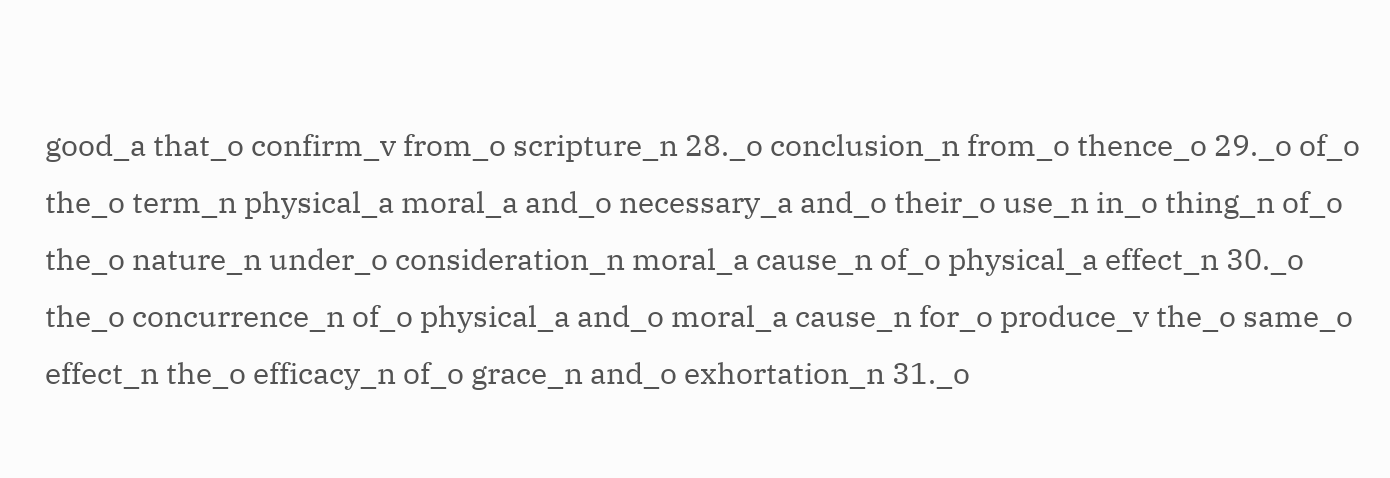good_a that_o confirm_v from_o scripture_n 28._o conclusion_n from_o thence_o 29._o of_o the_o term_n physical_a moral_a and_o necessary_a and_o their_o use_n in_o thing_n of_o the_o nature_n under_o consideration_n moral_a cause_n of_o physical_a effect_n 30._o the_o concurrence_n of_o physical_a and_o moral_a cause_n for_o produce_v the_o same_o effect_n the_o efficacy_n of_o grace_n and_o exhortation_n 31._o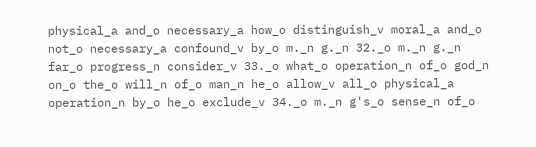physical_a and_o necessary_a how_o distinguish_v moral_a and_o not_o necessary_a confound_v by_o m._n g._n 32._o m._n g._n far_o progress_n consider_v 33._o what_o operation_n of_o god_n on_o the_o will_n of_o man_n he_o allow_v all_o physical_a operation_n by_o he_o exclude_v 34._o m._n g's_o sense_n of_o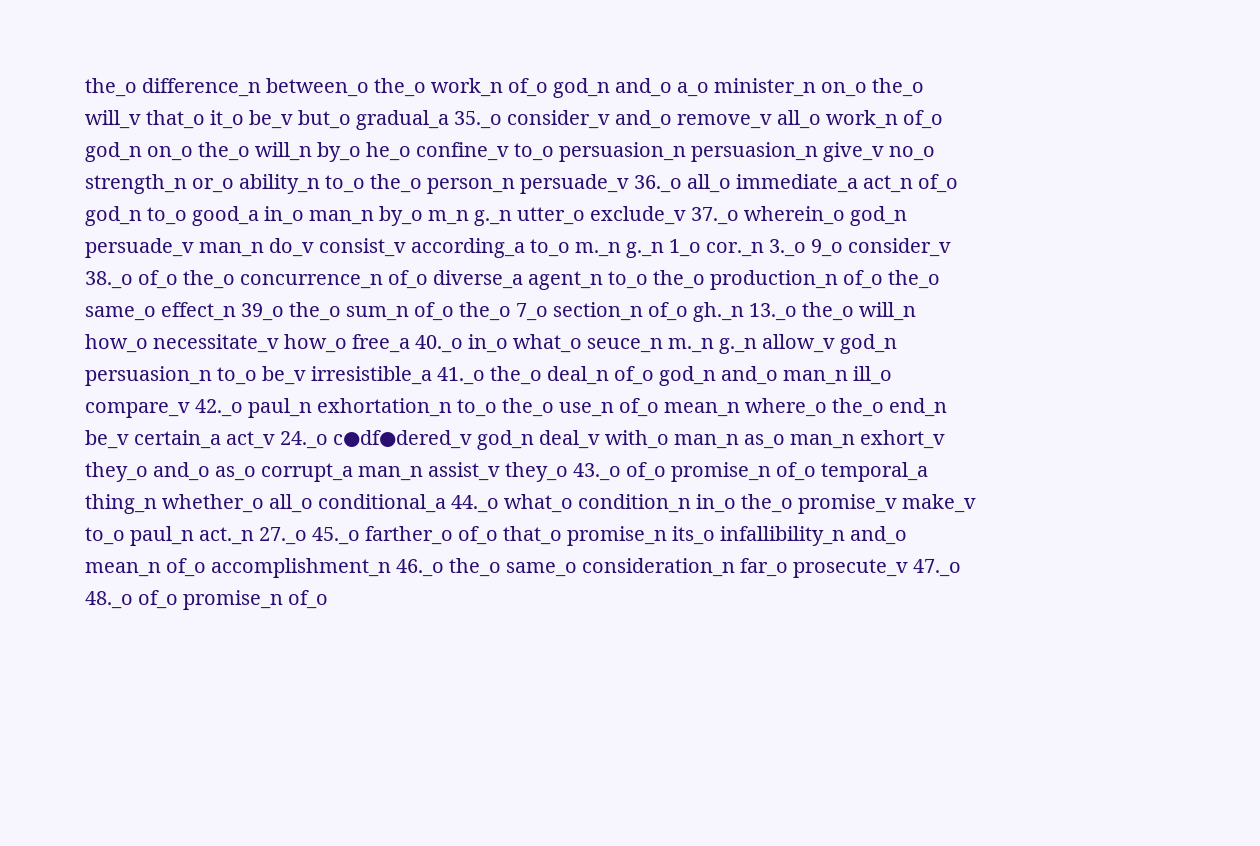the_o difference_n between_o the_o work_n of_o god_n and_o a_o minister_n on_o the_o will_v that_o it_o be_v but_o gradual_a 35._o consider_v and_o remove_v all_o work_n of_o god_n on_o the_o will_n by_o he_o confine_v to_o persuasion_n persuasion_n give_v no_o strength_n or_o ability_n to_o the_o person_n persuade_v 36._o all_o immediate_a act_n of_o god_n to_o good_a in_o man_n by_o m_n g._n utter_o exclude_v 37._o wherein_o god_n persuade_v man_n do_v consist_v according_a to_o m._n g._n 1_o cor._n 3._o 9_o consider_v 38._o of_o the_o concurrence_n of_o diverse_a agent_n to_o the_o production_n of_o the_o same_o effect_n 39_o the_o sum_n of_o the_o 7_o section_n of_o gh._n 13._o the_o will_n how_o necessitate_v how_o free_a 40._o in_o what_o seuce_n m._n g._n allow_v god_n persuasion_n to_o be_v irresistible_a 41._o the_o deal_n of_o god_n and_o man_n ill_o compare_v 42._o paul_n exhortation_n to_o the_o use_n of_o mean_n where_o the_o end_n be_v certain_a act_v 24._o c●df●dered_v god_n deal_v with_o man_n as_o man_n exhort_v they_o and_o as_o corrupt_a man_n assist_v they_o 43._o of_o promise_n of_o temporal_a thing_n whether_o all_o conditional_a 44._o what_o condition_n in_o the_o promise_v make_v to_o paul_n act._n 27._o 45._o farther_o of_o that_o promise_n its_o infallibility_n and_o mean_n of_o accomplishment_n 46._o the_o same_o consideration_n far_o prosecute_v 47._o 48._o of_o promise_n of_o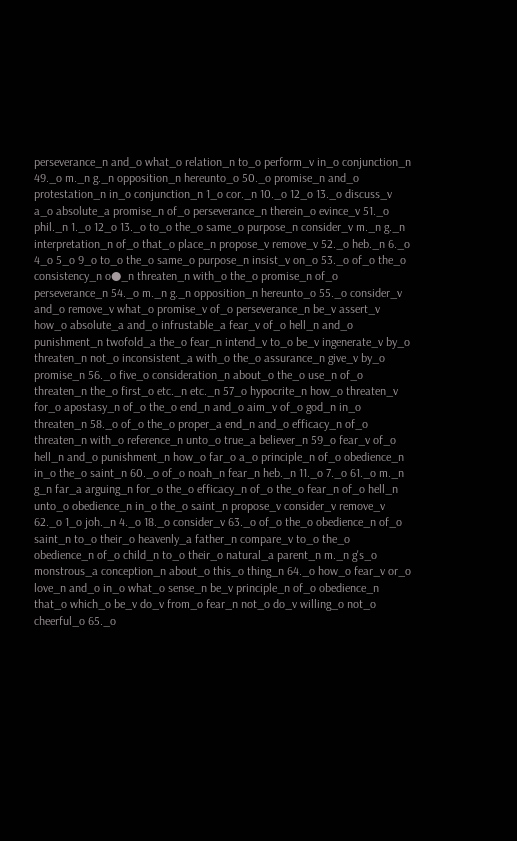perseverance_n and_o what_o relation_n to_o perform_v in_o conjunction_n 49._o m._n g._n opposition_n hereunto_o 50._o promise_n and_o protestation_n in_o conjunction_n 1_o cor._n 10._o 12_o 13._o discuss_v a_o absolute_a promise_n of_o perseverance_n therein_o evince_v 51._o phil._n 1._o 12_o 13._o to_o the_o same_o purpose_n consider_v m._n g._n interpretation_n of_o that_o place_n propose_v remove_v 52._o heb._n 6._o 4_o 5_o 9_o to_o the_o same_o purpose_n insist_v on_o 53._o of_o the_o consistency_n o●_n threaten_n with_o the_o promise_n of_o perseverance_n 54._o m._n g._n opposition_n hereunto_o 55._o consider_v and_o remove_v what_o promise_v of_o perseverance_n be_v assert_v how_o absolute_a and_o infrustable_a fear_v of_o hell_n and_o punishment_n twofold_a the_o fear_n intend_v to_o be_v ingenerate_v by_o threaten_n not_o inconsistent_a with_o the_o assurance_n give_v by_o promise_n 56._o five_o consideration_n about_o the_o use_n of_o threaten_n the_o first_o etc._n etc._n 57_o hypocrite_n how_o threaten_v for_o apostasy_n of_o the_o end_n and_o aim_v of_o god_n in_o threaten_n 58._o of_o the_o proper_a end_n and_o efficacy_n of_o threaten_n with_o reference_n unto_o true_a believer_n 59_o fear_v of_o hell_n and_o punishment_n how_o far_o a_o principle_n of_o obedience_n in_o the_o saint_n 60._o of_o noah_n fear_n heb._n 11._o 7._o 61._o m._n g_n far_a arguing_n for_o the_o efficacy_n of_o the_o fear_n of_o hell_n unto_o obedience_n in_o the_o saint_n propose_v consider_v remove_v 62._o 1_o joh._n 4._o 18._o consider_v 63._o of_o the_o obedience_n of_o saint_n to_o their_o heavenly_a father_n compare_v to_o the_o obedience_n of_o child_n to_o their_o natural_a parent_n m._n g's_o monstrous_a conception_n about_o this_o thing_n 64._o how_o fear_v or_o love_n and_o in_o what_o sense_n be_v principle_n of_o obedience_n that_o which_o be_v do_v from_o fear_n not_o do_v willing_o not_o cheerful_o 65._o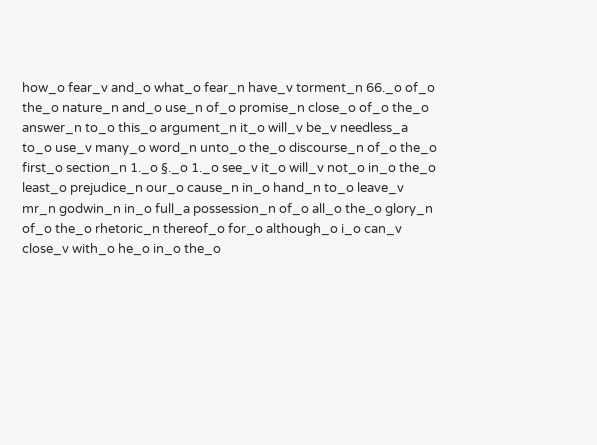how_o fear_v and_o what_o fear_n have_v torment_n 66._o of_o the_o nature_n and_o use_n of_o promise_n close_o of_o the_o answer_n to_o this_o argument_n it_o will_v be_v needless_a to_o use_v many_o word_n unto_o the_o discourse_n of_o the_o first_o section_n 1._o §._o 1._o see_v it_o will_v not_o in_o the_o least_o prejudice_n our_o cause_n in_o hand_n to_o leave_v mr_n godwin_n in_o full_a possession_n of_o all_o the_o glory_n of_o the_o rhetoric_n thereof_o for_o although_o i_o can_v close_v with_o he_o in_o the_o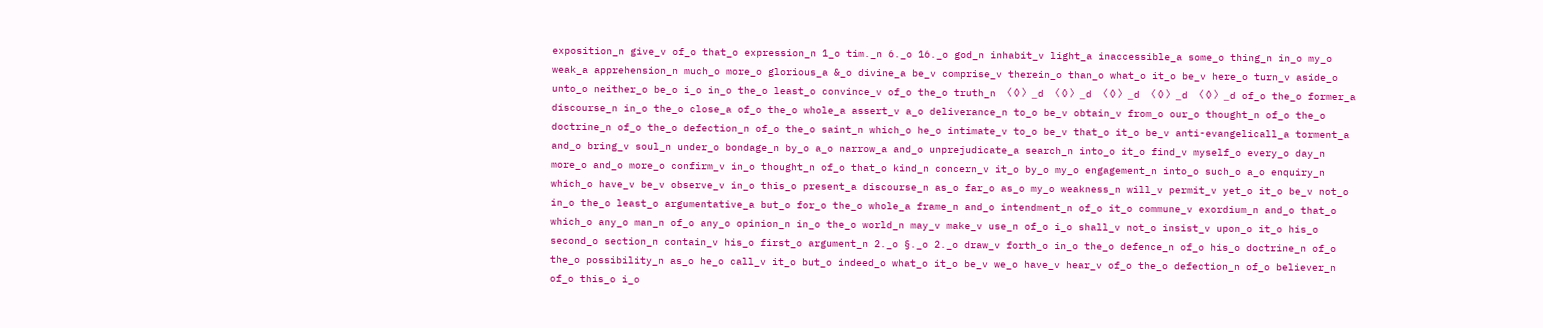exposition_n give_v of_o that_o expression_n 1_o tim._n 6._o 16._o god_n inhabit_v light_a inaccessible_a some_o thing_n in_o my_o weak_a apprehension_n much_o more_o glorious_a &_o divine_a be_v comprise_v therein_o than_o what_o it_o be_v here_o turn_v aside_o unto_o neither_o be_o i_o in_o the_o least_o convince_v of_o the_o truth_n 〈◊〉_d 〈◊〉_d 〈◊〉_d 〈◊〉_d 〈◊〉_d of_o the_o former_a discourse_n in_o the_o close_a of_o the_o whole_a assert_v a_o deliverance_n to_o be_v obtain_v from_o our_o thought_n of_o the_o doctrine_n of_o the_o defection_n of_o the_o saint_n which_o he_o intimate_v to_o be_v that_o it_o be_v anti-evangelicall_a torment_a and_o bring_v soul_n under_o bondage_n by_o a_o narrow_a and_o unprejudicate_a search_n into_o it_o find_v myself_o every_o day_n more_o and_o more_o confirm_v in_o thought_n of_o that_o kind_n concern_v it_o by_o my_o engagement_n into_o such_o a_o enquiry_n which_o have_v be_v observe_v in_o this_o present_a discourse_n as_o far_o as_o my_o weakness_n will_v permit_v yet_o it_o be_v not_o in_o the_o least_o argumentative_a but_o for_o the_o whole_a frame_n and_o intendment_n of_o it_o commune_v exordium_n and_o that_o which_o any_o man_n of_o any_o opinion_n in_o the_o world_n may_v make_v use_n of_o i_o shall_v not_o insist_v upon_o it_o his_o second_o section_n contain_v his_o first_o argument_n 2._o §._o 2._o draw_v forth_o in_o the_o defence_n of_o his_o doctrine_n of_o the_o possibility_n as_o he_o call_v it_o but_o indeed_o what_o it_o be_v we_o have_v hear_v of_o the_o defection_n of_o believer_n of_o this_o i_o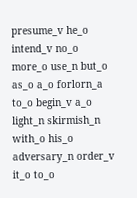presume_v he_o intend_v no_o more_o use_n but_o as_o a_o forlorn_a to_o begin_v a_o light_n skirmish_n with_o his_o adversary_n order_v it_o to_o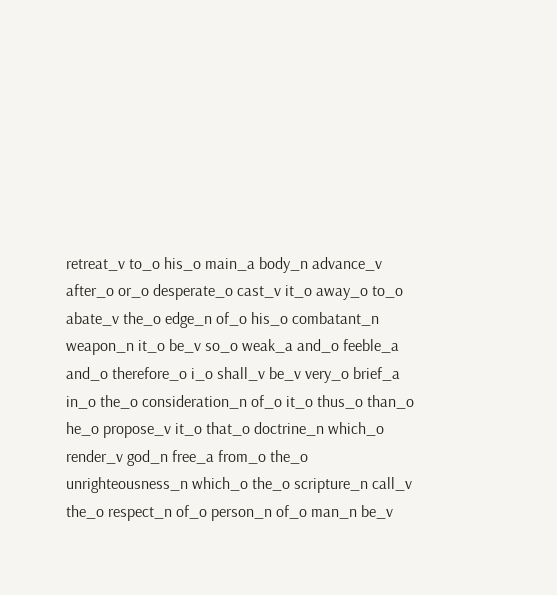retreat_v to_o his_o main_a body_n advance_v after_o or_o desperate_o cast_v it_o away_o to_o abate_v the_o edge_n of_o his_o combatant_n weapon_n it_o be_v so_o weak_a and_o feeble_a and_o therefore_o i_o shall_v be_v very_o brief_a in_o the_o consideration_n of_o it_o thus_o than_o he_o propose_v it_o that_o doctrine_n which_o render_v god_n free_a from_o the_o unrighteousness_n which_o the_o scripture_n call_v the_o respect_n of_o person_n of_o man_n be_v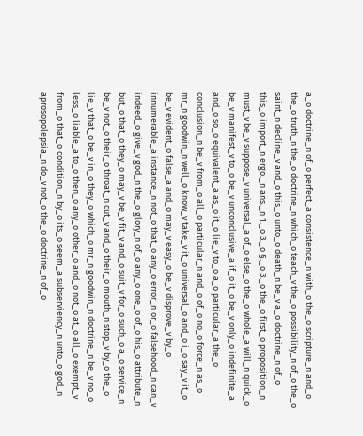a_o doctrine_n of_o perfect_a consistence_n with_o the_o scripture_n and_o the_o truth_n the_o doctrine_n which_o teach_v the_o possibility_n of_o the_o saint_n decline_v and_o this_o unto_o death_n be_v a_o doctrine_n of_o this_o import_n ergo._n ans._n 1._o 3._o §._o 3._o the_o first_o proposition_n must_v be_v suppose_v universal_a of_o else_o the_o whole_a will_n quick_o be_v manifest_v to_o be_v unconclusive_a if_o it_o be_v only_o indefinite_a and_o so_o equivalent_a as_o it_o lie_v to_o a_o particular_a the_o conclusion_n be_v from_o all_o particular_n and_o of_o no_o force_n as_o mr_n goodwin_n well_o know_v take_v it_o universal_o and_o i_o say_v it_o be_v evident_o false_a and_o may_v easy_o be_v disprove_v by_o innumerable_a instance_n not_o that_o any_o error_n or_o falsehood_n can_v indeed_o give_v god_n the_o glory_n of_o any_o one_o of_o his_o attribute_n but_o that_o they_o may_v be_v fit_v and_o suit_v for_o such_o a_o service_n be_v not_o their_o throat_n cut_v and_o their_o mouth_n stop_v by_o the_o lie_v that_o be_v in_o they_o which_o mr_n goodwin_n doctrine_n be_v no_o less_o liable_a to_o then_o any_o other_o and_o not_o at_o all_o exempt_v from_o that_o condition_n by_o its_o seem_a subserviency_n unto_o god_n aprosopolepsia_n do_v not_o the_o doctrine_n of_o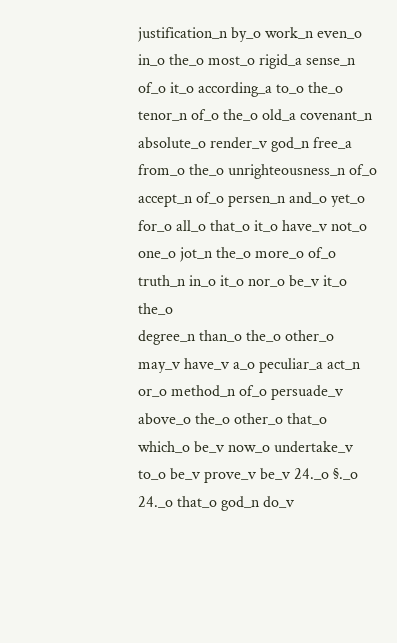justification_n by_o work_n even_o in_o the_o most_o rigid_a sense_n of_o it_o according_a to_o the_o tenor_n of_o the_o old_a covenant_n absolute_o render_v god_n free_a from_o the_o unrighteousness_n of_o accept_n of_o persen_n and_o yet_o for_o all_o that_o it_o have_v not_o one_o jot_n the_o more_o of_o truth_n in_o it_o nor_o be_v it_o the_o
degree_n than_o the_o other_o may_v have_v a_o peculiar_a act_n or_o method_n of_o persuade_v above_o the_o other_o that_o which_o be_v now_o undertake_v to_o be_v prove_v be_v 24._o §._o 24._o that_o god_n do_v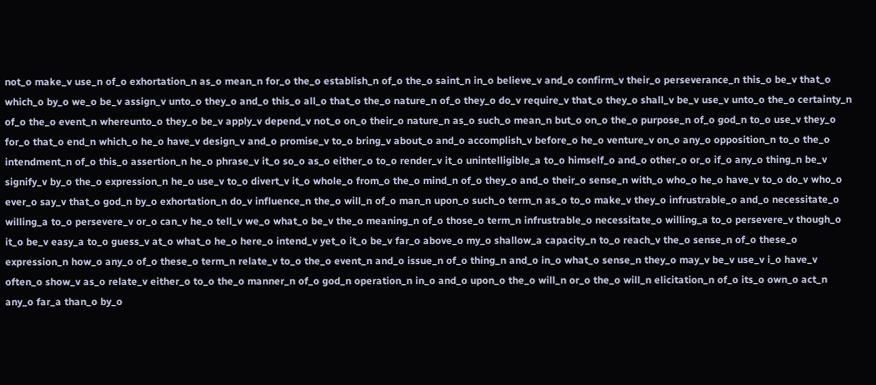not_o make_v use_n of_o exhortation_n as_o mean_n for_o the_o establish_n of_o the_o saint_n in_o believe_v and_o confirm_v their_o perseverance_n this_o be_v that_o which_o by_o we_o be_v assign_v unto_o they_o and_o this_o all_o that_o the_o nature_n of_o they_o do_v require_v that_o they_o shall_v be_v use_v unto_o the_o certainty_n of_o the_o event_n whereunto_o they_o be_v apply_v depend_v not_o on_o their_o nature_n as_o such_o mean_n but_o on_o the_o purpose_n of_o god_n to_o use_v they_o for_o that_o end_n which_o he_o have_v design_v and_o promise_v to_o bring_v about_o and_o accomplish_v before_o he_o venture_v on_o any_o opposition_n to_o the_o intendment_n of_o this_o assertion_n he_o phrase_v it_o so_o as_o either_o to_o render_v it_o unintelligible_a to_o himself_o and_o other_o or_o if_o any_o thing_n be_v signify_v by_o the_o expression_n he_o use_v to_o divert_v it_o whole_o from_o the_o mind_n of_o they_o and_o their_o sense_n with_o who_o he_o have_v to_o do_v who_o ever_o say_v that_o god_n by_o exhortation_n do_v influence_n the_o will_n of_o man_n upon_o such_o term_n as_o to_o make_v they_o infrustrable_o and_o necessitate_o willing_a to_o persevere_v or_o can_v he_o tell_v we_o what_o be_v the_o meaning_n of_o those_o term_n infrustrable_o necessitate_o willing_a to_o persevere_v though_o it_o be_v easy_a to_o guess_v at_o what_o he_o here_o intend_v yet_o it_o be_v far_o above_o my_o shallow_a capacity_n to_o reach_v the_o sense_n of_o these_o expression_n how_o any_o of_o these_o term_n relate_v to_o the_o event_n and_o issue_n of_o thing_n and_o in_o what_o sense_n they_o may_v be_v use_v i_o have_v often_o show_v as_o relate_v either_o to_o the_o manner_n of_o god_n operation_n in_o and_o upon_o the_o will_n or_o the_o will_n elicitation_n of_o its_o own_o act_n any_o far_a than_o by_o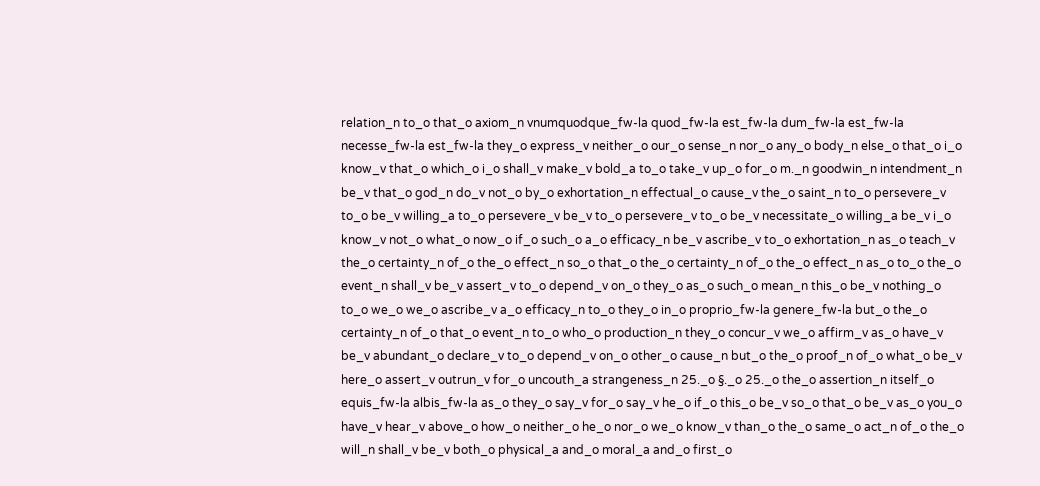relation_n to_o that_o axiom_n vnumquodque_fw-la quod_fw-la est_fw-la dum_fw-la est_fw-la necesse_fw-la est_fw-la they_o express_v neither_o our_o sense_n nor_o any_o body_n else_o that_o i_o know_v that_o which_o i_o shall_v make_v bold_a to_o take_v up_o for_o m._n goodwin_n intendment_n be_v that_o god_n do_v not_o by_o exhortation_n effectual_o cause_v the_o saint_n to_o persevere_v to_o be_v willing_a to_o persevere_v be_v to_o persevere_v to_o be_v necessitate_o willing_a be_v i_o know_v not_o what_o now_o if_o such_o a_o efficacy_n be_v ascribe_v to_o exhortation_n as_o teach_v the_o certainty_n of_o the_o effect_n so_o that_o the_o certainty_n of_o the_o effect_n as_o to_o the_o event_n shall_v be_v assert_v to_o depend_v on_o they_o as_o such_o mean_n this_o be_v nothing_o to_o we_o we_o ascribe_v a_o efficacy_n to_o they_o in_o proprio_fw-la genere_fw-la but_o the_o certainty_n of_o that_o event_n to_o who_o production_n they_o concur_v we_o affirm_v as_o have_v be_v abundant_o declare_v to_o depend_v on_o other_o cause_n but_o the_o proof_n of_o what_o be_v here_o assert_v outrun_v for_o uncouth_a strangeness_n 25._o §._o 25._o the_o assertion_n itself_o equis_fw-la albis_fw-la as_o they_o say_v for_o say_v he_o if_o this_o be_v so_o that_o be_v as_o you_o have_v hear_v above_o how_o neither_o he_o nor_o we_o know_v than_o the_o same_o act_n of_o the_o will_n shall_v be_v both_o physical_a and_o moral_a and_o first_o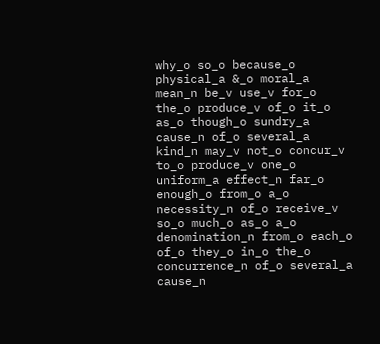why_o so_o because_o physical_a &_o moral_a mean_n be_v use_v for_o the_o produce_v of_o it_o as_o though_o sundry_a cause_n of_o several_a kind_n may_v not_o concur_v to_o produce_v one_o uniform_a effect_n far_o enough_o from_o a_o necessity_n of_o receive_v so_o much_o as_o a_o denomination_n from_o each_o of_o they_o in_o the_o concurrence_n of_o several_a cause_n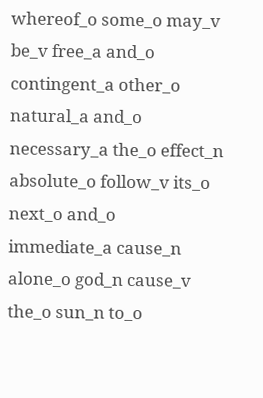whereof_o some_o may_v be_v free_a and_o contingent_a other_o natural_a and_o necessary_a the_o effect_n absolute_o follow_v its_o next_o and_o immediate_a cause_n alone_o god_n cause_v the_o sun_n to_o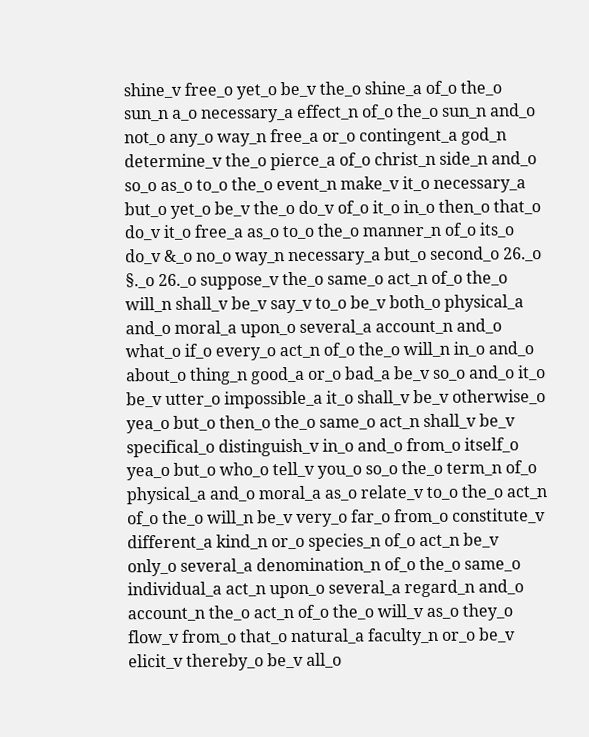shine_v free_o yet_o be_v the_o shine_a of_o the_o sun_n a_o necessary_a effect_n of_o the_o sun_n and_o not_o any_o way_n free_a or_o contingent_a god_n determine_v the_o pierce_a of_o christ_n side_n and_o so_o as_o to_o the_o event_n make_v it_o necessary_a but_o yet_o be_v the_o do_v of_o it_o in_o then_o that_o do_v it_o free_a as_o to_o the_o manner_n of_o its_o do_v &_o no_o way_n necessary_a but_o second_o 26._o §._o 26._o suppose_v the_o same_o act_n of_o the_o will_n shall_v be_v say_v to_o be_v both_o physical_a and_o moral_a upon_o several_a account_n and_o what_o if_o every_o act_n of_o the_o will_n in_o and_o about_o thing_n good_a or_o bad_a be_v so_o and_o it_o be_v utter_o impossible_a it_o shall_v be_v otherwise_o yea_o but_o then_o the_o same_o act_n shall_v be_v specifical_o distinguish_v in_o and_o from_o itself_o yea_o but_o who_o tell_v you_o so_o the_o term_n of_o physical_a and_o moral_a as_o relate_v to_o the_o act_n of_o the_o will_n be_v very_o far_o from_o constitute_v different_a kind_n or_o species_n of_o act_n be_v only_o several_a denomination_n of_o the_o same_o individual_a act_n upon_o several_a regard_n and_o account_n the_o act_n of_o the_o will_v as_o they_o flow_v from_o that_o natural_a faculty_n or_o be_v elicit_v thereby_o be_v all_o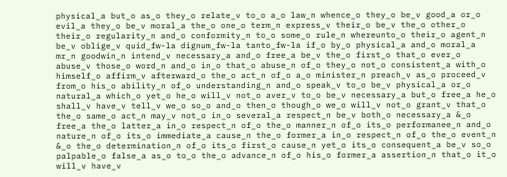physical_a but_o as_o they_o relate_v to_o a_o law_n whence_o they_o be_v good_a or_o evil_a they_o be_v moral_a the_o one_o term_n express_v their_o be_v the_o other_o their_o regularity_n and_o conformity_n to_o some_o rule_n whereunto_o their_o agent_n be_v oblige_v quid_fw-la dignum_fw-la tanto_fw-la if_o by_o physical_a and_o moral_a mr_n goodwin_n intend_v necessary_a and_o free_a be_v the_o first_o that_o ever_o abuse_v those_o word_n and_o in_o that_o abuse_n of_o they_o not_o consistent_a with_o himself_o affirm_v afterward_o the_o act_n of_o a_o minister_n preach_v as_o proceed_v from_o his_o ability_n of_o understanding_n and_o speak_v to_o be_v physical_a or_o natural_a which_o yet_o he_o will_v not_o aver_v to_o be_v necessary_a but_o free_a he_o shall_v have_v tell_v we_o so_o and_o then_o though_o we_o will_v not_o grant_v that_o the_o same_o act_n may_v not_o in_o several_a respect_n be_v both_o necessary_a &_o free_a the_o latter_a in_o respect_n of_o the_o manner_n of_o its_o performanee_n and_o nature_n of_o its_o immediate_a cause_n the_o former_a in_o respect_n of_o the_o event_n &_o the_o determination_n of_o its_o first_o cause_n yet_o its_o consequent_a be_v so_o palpable_o false_a as_o to_o the_o advance_n of_o his_o former_a assertion_n that_o it_o will_v have_v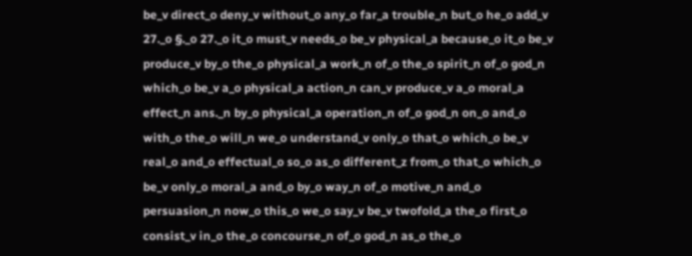be_v direct_o deny_v without_o any_o far_a trouble_n but_o he_o add_v 27._o §._o 27._o it_o must_v needs_o be_v physical_a because_o it_o be_v produce_v by_o the_o physical_a work_n of_o the_o spirit_n of_o god_n which_o be_v a_o physical_a action_n can_v produce_v a_o moral_a effect_n ans._n by_o physical_a operation_n of_o god_n on_o and_o with_o the_o will_n we_o understand_v only_o that_o which_o be_v real_o and_o effectual_o so_o as_o different_z from_o that_o which_o be_v only_o moral_a and_o by_o way_n of_o motive_n and_o persuasion_n now_o this_o we_o say_v be_v twofold_a the_o first_o consist_v in_o the_o concourse_n of_o god_n as_o the_o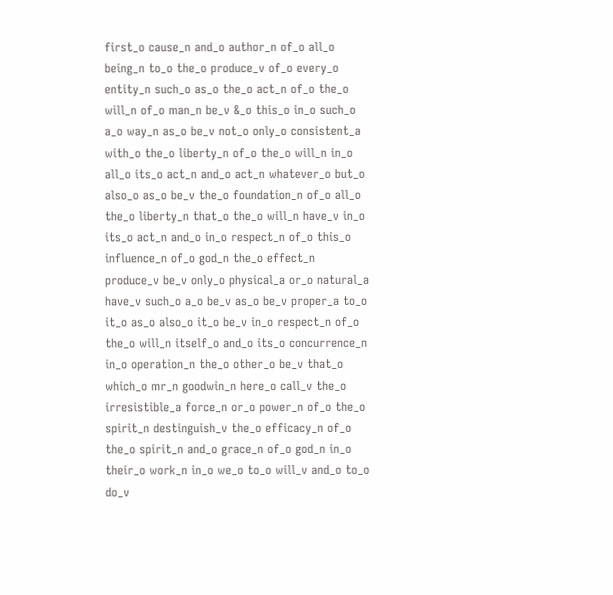first_o cause_n and_o author_n of_o all_o being_n to_o the_o produce_v of_o every_o entity_n such_o as_o the_o act_n of_o the_o will_n of_o man_n be_v &_o this_o in_o such_o a_o way_n as_o be_v not_o only_o consistent_a with_o the_o liberty_n of_o the_o will_n in_o all_o its_o act_n and_o act_n whatever_o but_o also_o as_o be_v the_o foundation_n of_o all_o the_o liberty_n that_o the_o will_n have_v in_o its_o act_n and_o in_o respect_n of_o this_o influence_n of_o god_n the_o effect_n produce_v be_v only_o physical_a or_o natural_a have_v such_o a_o be_v as_o be_v proper_a to_o it_o as_o also_o it_o be_v in_o respect_n of_o the_o will_n itself_o and_o its_o concurrence_n in_o operation_n the_o other_o be_v that_o which_o mr_n goodwin_n here_o call_v the_o irresistible_a force_n or_o power_n of_o the_o spirit_n destinguish_v the_o efficacy_n of_o the_o spirit_n and_o grace_n of_o god_n in_o their_o work_n in_o we_o to_o will_v and_o to_o do_v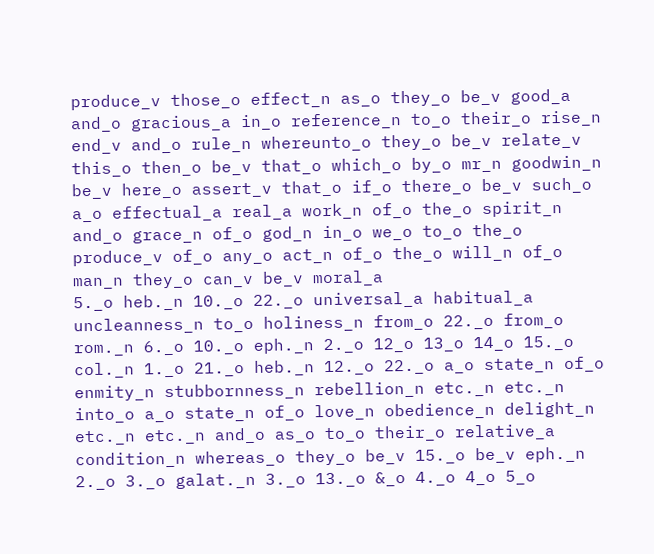produce_v those_o effect_n as_o they_o be_v good_a and_o gracious_a in_o reference_n to_o their_o rise_n end_v and_o rule_n whereunto_o they_o be_v relate_v this_o then_o be_v that_o which_o by_o mr_n goodwin_n be_v here_o assert_v that_o if_o there_o be_v such_o a_o effectual_a real_a work_n of_o the_o spirit_n and_o grace_n of_o god_n in_o we_o to_o the_o produce_v of_o any_o act_n of_o the_o will_n of_o man_n they_o can_v be_v moral_a
5._o heb._n 10._o 22._o universal_a habitual_a uncleanness_n to_o holiness_n from_o 22._o from_o rom._n 6._o 10._o eph._n 2._o 12_o 13_o 14_o 15._o col._n 1._o 21._o heb._n 12._o 22._o a_o state_n of_o enmity_n stubbornness_n rebellion_n etc._n etc._n into_o a_o state_n of_o love_n obedience_n delight_n etc._n etc._n and_o as_o to_o their_o relative_a condition_n whereas_o they_o be_v 15._o be_v eph._n 2._o 3._o galat._n 3._o 13._o &_o 4._o 4_o 5_o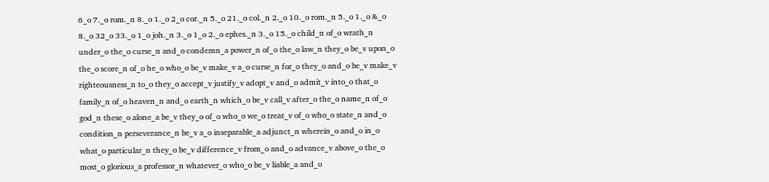6_o 7._o rom._n 8._o 1._o 2_o cor._n 5._o 21._o col._n 2._o 10._o rom._n 5._o 1._o &_o 8._o 32_o 33._o 1_o joh._n 3._o 1_o 2._o ephes._n 3._o 15._o child_n of_o wrath_n under_o the_o curse_n and_o condemn_a power_n of_o the_o law_n they_o be_v upon_o the_o score_n of_o he_o who_o be_v make_v a_o curse_n for_o they_o and_o be_v make_v righteousness_n to_o they_o accept_v justify_v adopt_v and_o admit_v into_o that_o family_n of_o heaven_n and_o earth_n which_o be_v call_v after_o the_o name_n of_o god_n these_o alone_a be_v they_o of_o who_o we_o treat_v of_o who_o state_n and_o condition_n perseverance_n be_v a_o inseparable_a adjunct_n wherein_o and_o in_o what_o particular_n they_o be_v difference_v from_o and_o advance_v above_o the_o most_o glorious_a professor_n whatever_o who_o be_v liable_a and_o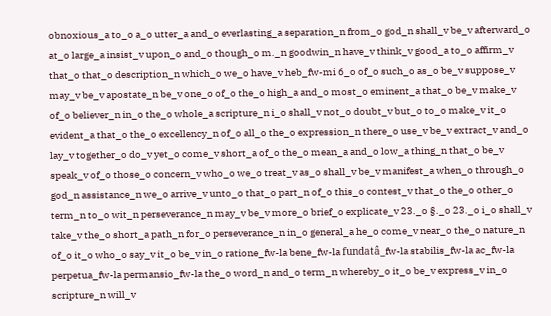obnoxious_a to_o a_o utter_a and_o everlasting_a separation_n from_o god_n shall_v be_v afterward_o at_o large_a insist_v upon_o and_o though_o m._n goodwin_n have_v think_v good_a to_o affirm_v that_o that_o description_n which_o we_o have_v heb_fw-mi 6_o of_o such_o as_o be_v suppose_v may_v be_v apostate_n be_v one_o of_o the_o high_a and_o most_o eminent_a that_o be_v make_v of_o believer_n in_o the_o whole_a scripture_n i_o shall_v not_o doubt_v but_o to_o make_v it_o evident_a that_o the_o excellency_n of_o all_o the_o expression_n there_o use_v be_v extract_v and_o lay_v together_o do_v yet_o come_v short_a of_o the_o mean_a and_o low_a thing_n that_o be_v speak_v of_o those_o concern_v who_o we_o treat_v as_o shall_v be_v manifest_a when_o through_o god_n assistance_n we_o arrive_v unto_o that_o part_n of_o this_o contest_v that_o the_o other_o term_n to_o wit_n perseverance_n may_v be_v more_o brief_o explicate_v 23._o §._o 23._o i_o shall_v take_v the_o short_a path_n for_o perseverance_n in_o general_a he_o come_v near_o the_o nature_n of_o it_o who_o say_v it_o be_v in_o ratione_fw-la bene_fw-la fundatâ_fw-la stabilis_fw-la ac_fw-la perpetua_fw-la permansio_fw-la the_o word_n and_o term_n whereby_o it_o be_v express_v in_o scripture_n will_v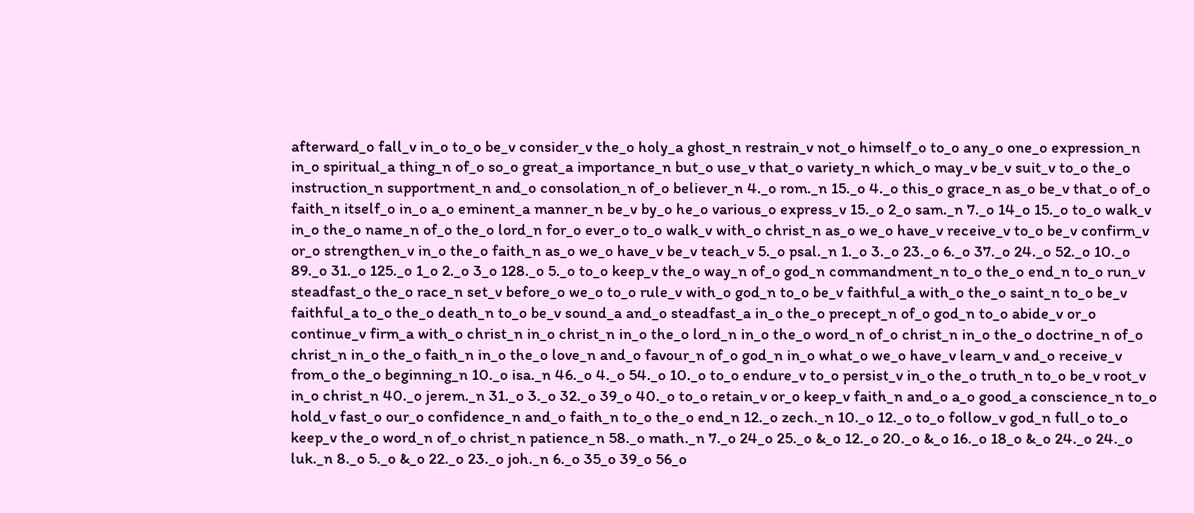afterward_o fall_v in_o to_o be_v consider_v the_o holy_a ghost_n restrain_v not_o himself_o to_o any_o one_o expression_n in_o spiritual_a thing_n of_o so_o great_a importance_n but_o use_v that_o variety_n which_o may_v be_v suit_v to_o the_o instruction_n supportment_n and_o consolation_n of_o believer_n 4._o rom._n 15._o 4._o this_o grace_n as_o be_v that_o of_o faith_n itself_o in_o a_o eminent_a manner_n be_v by_o he_o various_o express_v 15._o 2_o sam._n 7._o 14_o 15._o to_o walk_v in_o the_o name_n of_o the_o lord_n for_o ever_o to_o walk_v with_o christ_n as_o we_o have_v receive_v to_o be_v confirm_v or_o strengthen_v in_o the_o faith_n as_o we_o have_v be_v teach_v 5._o psal._n 1._o 3._o 23._o 6._o 37._o 24._o 52._o 10._o 89._o 31._o 125._o 1_o 2._o 3_o 128._o 5._o to_o keep_v the_o way_n of_o god_n commandment_n to_o the_o end_n to_o run_v steadfast_o the_o race_n set_v before_o we_o to_o rule_v with_o god_n to_o be_v faithful_a with_o the_o saint_n to_o be_v faithful_a to_o the_o death_n to_o be_v sound_a and_o steadfast_a in_o the_o precept_n of_o god_n to_o abide_v or_o continue_v firm_a with_o christ_n in_o christ_n in_o the_o lord_n in_o the_o word_n of_o christ_n in_o the_o doctrine_n of_o christ_n in_o the_o faith_n in_o the_o love_n and_o favour_n of_o god_n in_o what_o we_o have_v learn_v and_o receive_v from_o the_o beginning_n 10._o isa._n 46._o 4._o 54._o 10._o to_o endure_v to_o persist_v in_o the_o truth_n to_o be_v root_v in_o christ_n 40._o jerem._n 31._o 3._o 32._o 39_o 40._o to_o retain_v or_o keep_v faith_n and_o a_o good_a conscience_n to_o hold_v fast_o our_o confidence_n and_o faith_n to_o the_o end_n 12._o zech._n 10._o 12._o to_o follow_v god_n full_o to_o keep_v the_o word_n of_o christ_n patience_n 58._o math._n 7._o 24_o 25._o &_o 12._o 20._o &_o 16._o 18_o &_o 24._o 24._o luk._n 8._o 5._o &_o 22._o 23._o joh._n 6._o 35_o 39_o 56_o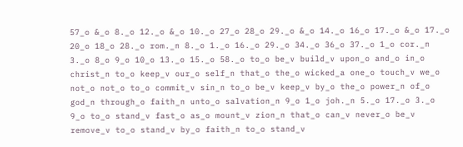57_o &_o 8._o 12._o &_o 10._o 27_o 28_o 29._o &_o 14._o 16_o 17._o &_o 17._o 20_o 18_o 28._o rom._n 8._o 1._o 16._o 29._o 34._o 36_o 37._o 1_o cor._n 3._o 8_o 9_o 10_o 13._o 15._o 58._o to_o be_v build_v upon_o and_o in_o christ_n to_o keep_v our_o self_n that_o the_o wicked_a one_o touch_v we_o not_o not_o to_o commit_v sin_n to_o be_v keep_v by_o the_o power_n of_o god_n through_o faith_n unto_o salvation_n 9_o 1_o joh._n 5._o 17._o 3._o 9_o to_o stand_v fast_o as_o mount_v zion_n that_o can_v never_o be_v remove_v to_o stand_v by_o faith_n to_o stand_v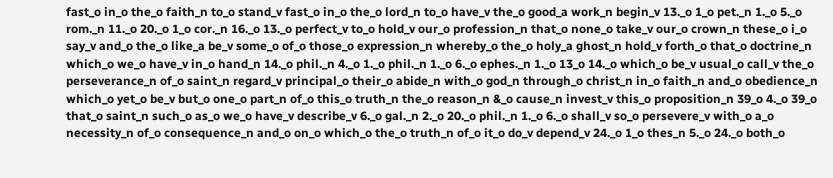fast_o in_o the_o faith_n to_o stand_v fast_o in_o the_o lord_n to_o have_v the_o good_a work_n begin_v 13._o 1_o pet._n 1._o 5._o rom._n 11._o 20._o 1_o cor._n 16._o 13._o perfect_v to_o hold_v our_o profession_n that_o none_o take_v our_o crown_n these_o i_o say_v and_o the_o like_a be_v some_o of_o those_o expression_n whereby_o the_o holy_a ghost_n hold_v forth_o that_o doctrine_n which_o we_o have_v in_o hand_n 14._o phil._n 4._o 1._o phil._n 1._o 6._o ephes._n 1._o 13_o 14._o which_o be_v usual_o call_v the_o perseverance_n of_o saint_n regard_v principal_o their_o abide_n with_o god_n through_o christ_n in_o faith_n and_o obedience_n which_o yet_o be_v but_o one_o part_n of_o this_o truth_n the_o reason_n &_o cause_n invest_v this_o proposition_n 39_o 4._o 39_o that_o saint_n such_o as_o we_o have_v describe_v 6._o gal._n 2._o 20._o phil._n 1._o 6._o shall_v so_o persevere_v with_o a_o necessity_n of_o consequence_n and_o on_o which_o the_o truth_n of_o it_o do_v depend_v 24._o 1_o thes_n 5._o 24._o both_o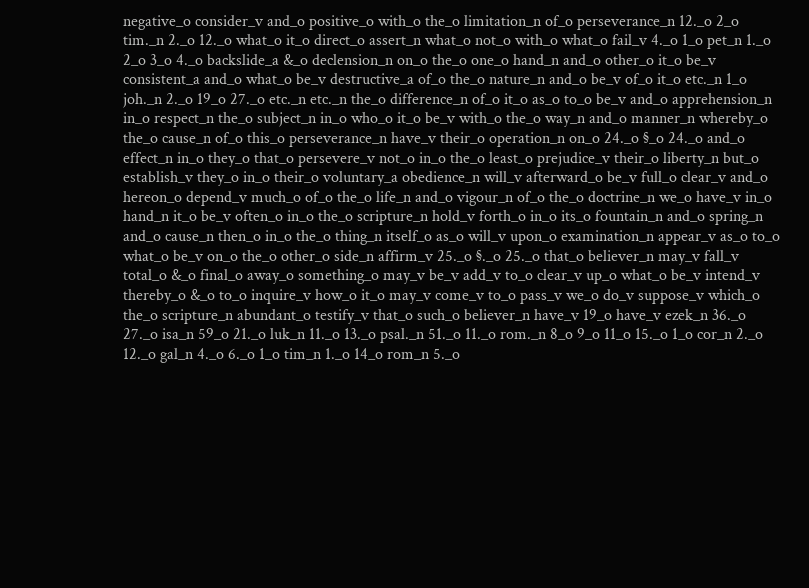negative_o consider_v and_o positive_o with_o the_o limitation_n of_o perseverance_n 12._o 2_o tim._n 2._o 12._o what_o it_o direct_o assert_n what_o not_o with_o what_o fail_v 4._o 1_o pet_n 1._o 2_o 3_o 4._o backslide_a &_o declension_n on_o the_o one_o hand_n and_o other_o it_o be_v consistent_a and_o what_o be_v destructive_a of_o the_o nature_n and_o be_v of_o it_o etc._n 1_o joh._n 2._o 19_o 27._o etc._n etc._n the_o difference_n of_o it_o as_o to_o be_v and_o apprehension_n in_o respect_n the_o subject_n in_o who_o it_o be_v with_o the_o way_n and_o manner_n whereby_o the_o cause_n of_o this_o perseverance_n have_v their_o operation_n on_o 24._o §_o 24._o and_o effect_n in_o they_o that_o persevere_v not_o in_o the_o least_o prejudice_v their_o liberty_n but_o establish_v they_o in_o their_o voluntary_a obedience_n will_v afterward_o be_v full_o clear_v and_o hereon_o depend_v much_o of_o the_o life_n and_o vigour_n of_o the_o doctrine_n we_o have_v in_o hand_n it_o be_v often_o in_o the_o scripture_n hold_v forth_o in_o its_o fountain_n and_o spring_n and_o cause_n then_o in_o the_o thing_n itself_o as_o will_v upon_o examination_n appear_v as_o to_o what_o be_v on_o the_o other_o side_n affirm_v 25._o §._o 25._o that_o believer_n may_v fall_v total_o &_o final_o away_o something_o may_v be_v add_v to_o clear_v up_o what_o be_v intend_v thereby_o &_o to_o inquire_v how_o it_o may_v come_v to_o pass_v we_o do_v suppose_v which_o the_o scripture_n abundant_o testify_v that_o such_o believer_n have_v 19_o have_v ezek_n 36._o 27._o isa_n 59_o 21._o luk_n 11._o 13._o psal._n 51._o 11._o rom._n 8_o 9_o 11_o 15._o 1_o cor_n 2._o 12._o gal_n 4._o 6._o 1_o tim_n 1._o 14_o rom_n 5._o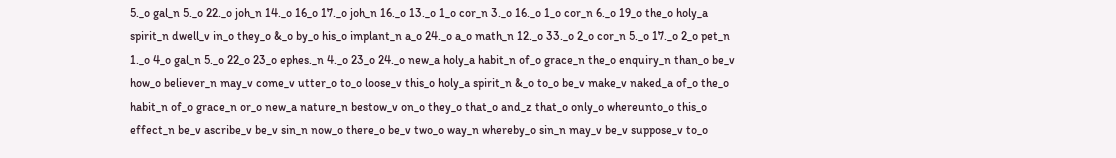5._o gal_n 5._o 22._o joh_n 14._o 16_o 17._o joh_n 16._o 13._o 1_o cor_n 3._o 16._o 1_o cor_n 6._o 19_o the_o holy_a spirit_n dwell_v in_o they_o &_o by_o his_o implant_n a_o 24._o a_o math_n 12._o 33._o 2_o cor_n 5._o 17._o 2_o pet_n 1._o 4_o gal_n 5._o 22_o 23_o ephes._n 4._o 23_o 24._o new_a holy_a habit_n of_o grace_n the_o enquiry_n than_o be_v how_o believer_n may_v come_v utter_o to_o loose_v this_o holy_a spirit_n &_o to_o be_v make_v naked_a of_o the_o habit_n of_o grace_n or_o new_a nature_n bestow_v on_o they_o that_o and_z that_o only_o whereunto_o this_o effect_n be_v ascribe_v be_v sin_n now_o there_o be_v two_o way_n whereby_o sin_n may_v be_v suppose_v to_o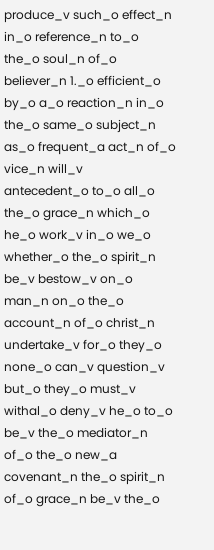produce_v such_o effect_n in_o reference_n to_o the_o soul_n of_o believer_n 1._o efficient_o by_o a_o reaction_n in_o the_o same_o subject_n as_o frequent_a act_n of_o vice_n will_v
antecedent_o to_o all_o the_o grace_n which_o he_o work_v in_o we_o whether_o the_o spirit_n be_v bestow_v on_o man_n on_o the_o account_n of_o christ_n undertake_v for_o they_o none_o can_v question_v but_o they_o must_v withal_o deny_v he_o to_o be_v the_o mediator_n of_o the_o new_a covenant_n the_o spirit_n of_o grace_n be_v the_o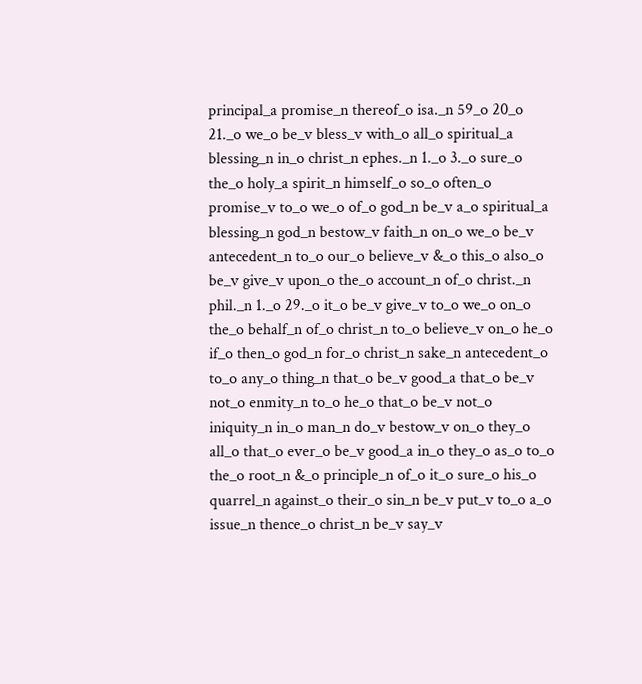principal_a promise_n thereof_o isa._n 59_o 20_o 21._o we_o be_v bless_v with_o all_o spiritual_a blessing_n in_o christ_n ephes._n 1._o 3._o sure_o the_o holy_a spirit_n himself_o so_o often_o promise_v to_o we_o of_o god_n be_v a_o spiritual_a blessing_n god_n bestow_v faith_n on_o we_o be_v antecedent_n to_o our_o believe_v &_o this_o also_o be_v give_v upon_o the_o account_n of_o christ._n phil._n 1._o 29._o it_o be_v give_v to_o we_o on_o the_o behalf_n of_o christ_n to_o believe_v on_o he_o if_o then_o god_n for_o christ_n sake_n antecedent_o to_o any_o thing_n that_o be_v good_a that_o be_v not_o enmity_n to_o he_o that_o be_v not_o iniquity_n in_o man_n do_v bestow_v on_o they_o all_o that_o ever_o be_v good_a in_o they_o as_o to_o the_o root_n &_o principle_n of_o it_o sure_o his_o quarrel_n against_o their_o sin_n be_v put_v to_o a_o issue_n thence_o christ_n be_v say_v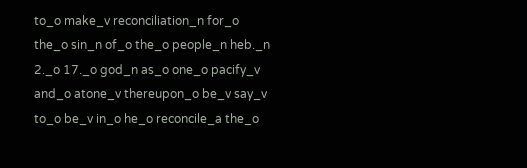to_o make_v reconciliation_n for_o the_o sin_n of_o the_o people_n heb._n 2._o 17._o god_n as_o one_o pacify_v and_o atone_v thereupon_o be_v say_v to_o be_v in_o he_o reconcile_a the_o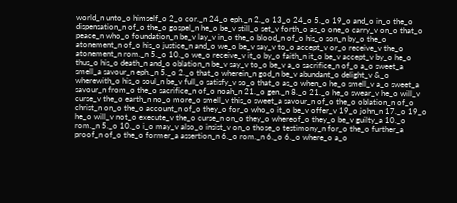world_n unto_o himself_o 2_o cor._n 24_o eph._n 2._o 13_o 24_o 5._o 19_o and_o in_o the_o dispensation_n of_o the_o gospel_n he_o be_v still_o set_v forth_o as_o one_o carry_v on_o that_o peace_n who_o foundation_n be_v lay_v in_o the_o blood_n of_o his_o son_n by_o the_o atonement_n of_o his_o justice_n and_o we_o be_v say_v to_o accept_v or_o receive_v the_o atonement_n rom._n 5._o 10._o we_o receive_v it_o by_o faith_n it_o be_v accept_v by_o he_o thus_o his_o death_n and_o oblation_n be_v say_v to_o be_v a_o sacrifice_n of_o a_o sweet_a smell_a savour_n eph._n 5._o 2._o that_o wherein_n god_n be_v abundant_o delight_v &_o wherewith_o his_o soul_n be_v full_o satisfy_v so_o that_o as_o when_o he_o smell_v a_o sweet_a savour_n from_o the_o sacrifice_n of_o noah_n 21._o gen._n 8._o 21._o he_o swear_v he_o will_v curse_v the_o earth_n no_o more_o smell_v this_o sweet_a savour_n of_o the_o oblation_n of_o christ_n on_o the_o account_n of_o they_o for_o who_o it_o be_v offer_v 19_o john_n 17._o 19_o he_o will_v not_o execute_v the_o curse_n on_o they_o whereof_o they_o be_v guilty_a 10._o rom._n 5._o 10._o i_o may_v also_o insist_v on_o those_o testimony_n for_o the_o further_a proof_n of_o the_o former_a assertion_n 6._o rom._n 6._o 6._o where_o a_o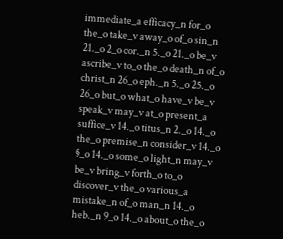immediate_a efficacy_n for_o the_o take_v away_o of_o sin_n 21._o 2_o cor._n 5._o 21._o be_v ascribe_v to_o the_o death_n of_o christ_n 26_o eph._n 5._o 25._o 26_o but_o what_o have_v be_v speak_v may_v at_o present_a suffice_v 14._o titus_n 2._o 14._o the_o premise_n consider_v 14._o §_o 14._o some_o light_n may_v be_v bring_v forth_o to_o discover_v the_o various_a mistake_n of_o man_n 14._o heb._n 9_o 14._o about_o the_o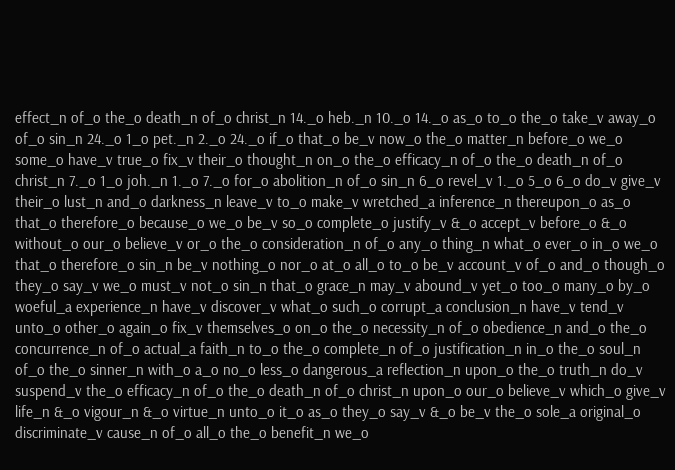effect_n of_o the_o death_n of_o christ_n 14._o heb._n 10._o 14._o as_o to_o the_o take_v away_o of_o sin_n 24._o 1_o pet._n 2._o 24._o if_o that_o be_v now_o the_o matter_n before_o we_o some_o have_v true_o fix_v their_o thought_n on_o the_o efficacy_n of_o the_o death_n of_o christ_n 7._o 1_o joh._n 1._o 7._o for_o abolition_n of_o sin_n 6_o revel_v 1._o 5_o 6_o do_v give_v their_o lust_n and_o darkness_n leave_v to_o make_v wretched_a inference_n thereupon_o as_o that_o therefore_o because_o we_o be_v so_o complete_o justify_v &_o accept_v before_o &_o without_o our_o believe_v or_o the_o consideration_n of_o any_o thing_n what_o ever_o in_o we_o that_o therefore_o sin_n be_v nothing_o nor_o at_o all_o to_o be_v account_v of_o and_o though_o they_o say_v we_o must_v not_o sin_n that_o grace_n may_v abound_v yet_o too_o many_o by_o woeful_a experience_n have_v discover_v what_o such_o corrupt_a conclusion_n have_v tend_v unto_o other_o again_o fix_v themselves_o on_o the_o necessity_n of_o obedience_n and_o the_o concurrence_n of_o actual_a faith_n to_o the_o complete_n of_o justification_n in_o the_o soul_n of_o the_o sinner_n with_o a_o no_o less_o dangerous_a reflection_n upon_o the_o truth_n do_v suspend_v the_o efficacy_n of_o the_o death_n of_o christ_n upon_o our_o believe_v which_o give_v life_n &_o vigour_n &_o virtue_n unto_o it_o as_o they_o say_v &_o be_v the_o sole_a original_o discriminate_v cause_n of_o all_o the_o benefit_n we_o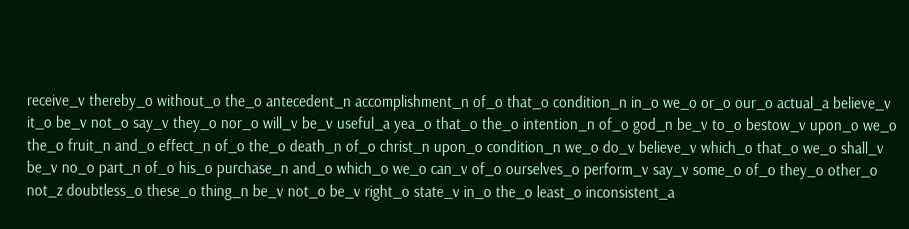receive_v thereby_o without_o the_o antecedent_n accomplishment_n of_o that_o condition_n in_o we_o or_o our_o actual_a believe_v it_o be_v not_o say_v they_o nor_o will_v be_v useful_a yea_o that_o the_o intention_n of_o god_n be_v to_o bestow_v upon_o we_o the_o fruit_n and_o effect_n of_o the_o death_n of_o christ_n upon_o condition_n we_o do_v believe_v which_o that_o we_o shall_v be_v no_o part_n of_o his_o purchase_n and_o which_o we_o can_v of_o ourselves_o perform_v say_v some_o of_o they_o other_o not_z doubtless_o these_o thing_n be_v not_o be_v right_o state_v in_o the_o least_o inconsistent_a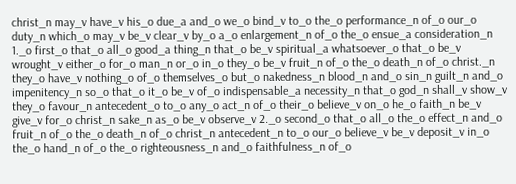christ_n may_v have_v his_o due_a and_o we_o bind_v to_o the_o performance_n of_o our_o duty_n which_o may_v be_v clear_v by_o a_o enlargement_n of_o the_o ensue_a consideration_n 1._o first_o that_o all_o good_a thing_n that_o be_v spiritual_a whatsoever_o that_o be_v wrought_v either_o for_o man_n or_o in_o they_o be_v fruit_n of_o the_o death_n of_o christ._n they_o have_v nothing_o of_o themselves_o but_o nakedness_n blood_n and_o sin_n guilt_n and_o impenitency_n so_o that_o it_o be_v of_o indispensable_a necessity_n that_o god_n shall_v show_v they_o favour_n antecedent_o to_o any_o act_n of_o their_o believe_v on_o he_o faith_n be_v give_v for_o christ_n sake_n as_o be_v observe_v 2._o second_o that_o all_o the_o effect_n and_o fruit_n of_o the_o death_n of_o christ_n antecedent_n to_o our_o believe_v be_v deposit_v in_o the_o hand_n of_o the_o righteousness_n and_o faithfulness_n of_o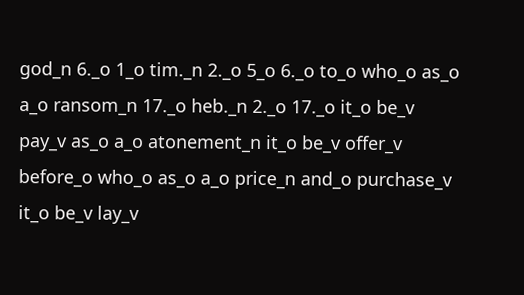god_n 6._o 1_o tim._n 2._o 5_o 6._o to_o who_o as_o a_o ransom_n 17._o heb._n 2._o 17._o it_o be_v pay_v as_o a_o atonement_n it_o be_v offer_v before_o who_o as_o a_o price_n and_o purchase_v it_o be_v lay_v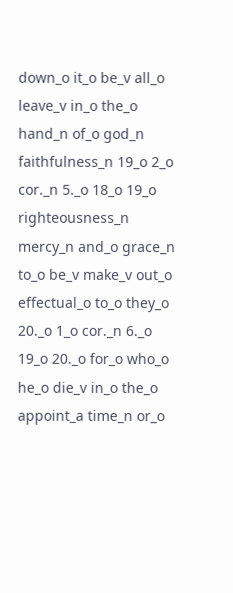down_o it_o be_v all_o leave_v in_o the_o hand_n of_o god_n faithfulness_n 19_o 2_o cor._n 5._o 18_o 19_o righteousness_n mercy_n and_o grace_n to_o be_v make_v out_o effectual_o to_o they_o 20._o 1_o cor._n 6._o 19_o 20._o for_o who_o he_o die_v in_o the_o appoint_a time_n or_o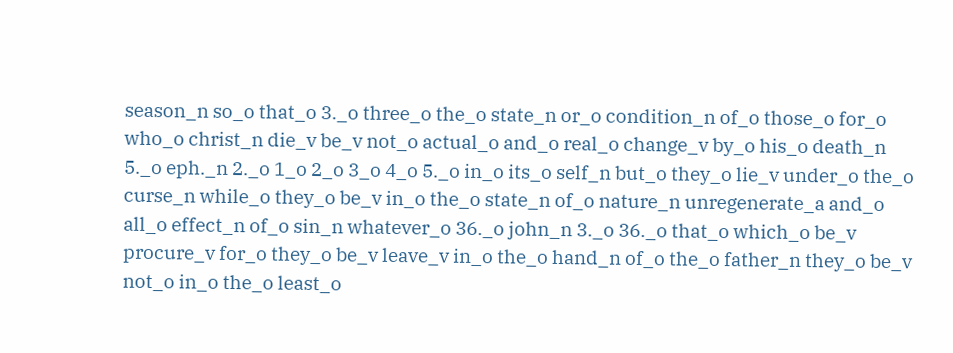season_n so_o that_o 3._o three_o the_o state_n or_o condition_n of_o those_o for_o who_o christ_n die_v be_v not_o actual_o and_o real_o change_v by_o his_o death_n 5._o eph._n 2._o 1_o 2_o 3_o 4_o 5._o in_o its_o self_n but_o they_o lie_v under_o the_o curse_n while_o they_o be_v in_o the_o state_n of_o nature_n unregenerate_a and_o all_o effect_n of_o sin_n whatever_o 36._o john_n 3._o 36._o that_o which_o be_v procure_v for_o they_o be_v leave_v in_o the_o hand_n of_o the_o father_n they_o be_v not_o in_o the_o least_o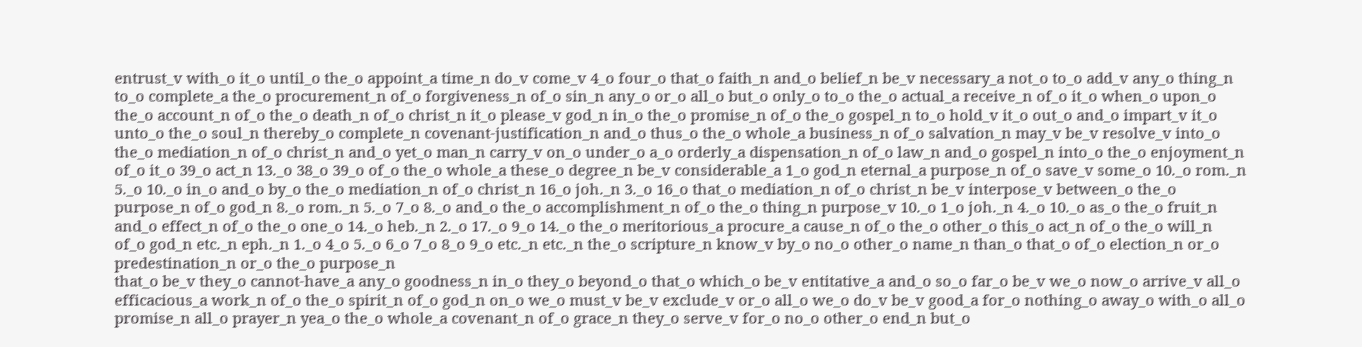entrust_v with_o it_o until_o the_o appoint_a time_n do_v come_v 4_o four_o that_o faith_n and_o belief_n be_v necessary_a not_o to_o add_v any_o thing_n to_o complete_a the_o procurement_n of_o forgiveness_n of_o sin_n any_o or_o all_o but_o only_o to_o the_o actual_a receive_n of_o it_o when_o upon_o the_o account_n of_o the_o death_n of_o christ_n it_o please_v god_n in_o the_o promise_n of_o the_o gospel_n to_o hold_v it_o out_o and_o impart_v it_o unto_o the_o soul_n thereby_o complete_n covenant-justification_n and_o thus_o the_o whole_a business_n of_o salvation_n may_v be_v resolve_v into_o the_o mediation_n of_o christ_n and_o yet_o man_n carry_v on_o under_o a_o orderly_a dispensation_n of_o law_n and_o gospel_n into_o the_o enjoyment_n of_o it_o 39_o act_n 13._o 38_o 39_o of_o the_o whole_a these_o degree_n be_v considerable_a 1_o god_n eternal_a purpose_n of_o save_v some_o 10._o rom._n 5._o 10._o in_o and_o by_o the_o mediation_n of_o christ_n 16_o joh._n 3._o 16_o that_o mediation_n of_o christ_n be_v interpose_v between_o the_o purpose_n of_o god_n 8._o rom._n 5._o 7_o 8._o and_o the_o accomplishment_n of_o the_o thing_n purpose_v 10._o 1_o joh._n 4._o 10._o as_o the_o fruit_n and_o effect_n of_o the_o one_o 14._o heb._n 2._o 17._o 9_o 14._o the_o meritorious_a procure_a cause_n of_o the_o other_o this_o act_n of_o the_o will_n of_o god_n etc._n eph._n 1._o 4_o 5._o 6_o 7_o 8_o 9_o etc._n etc._n the_o scripture_n know_v by_o no_o other_o name_n than_o that_o of_o election_n or_o predestination_n or_o the_o purpose_n
that_o be_v they_o cannot-have_a any_o goodness_n in_o they_o beyond_o that_o which_o be_v entitative_a and_o so_o far_o be_v we_o now_o arrive_v all_o efficacious_a work_n of_o the_o spirit_n of_o god_n on_o we_o must_v be_v exclude_v or_o all_o we_o do_v be_v good_a for_o nothing_o away_o with_o all_o promise_n all_o prayer_n yea_o the_o whole_a covenant_n of_o grace_n they_o serve_v for_o no_o other_o end_n but_o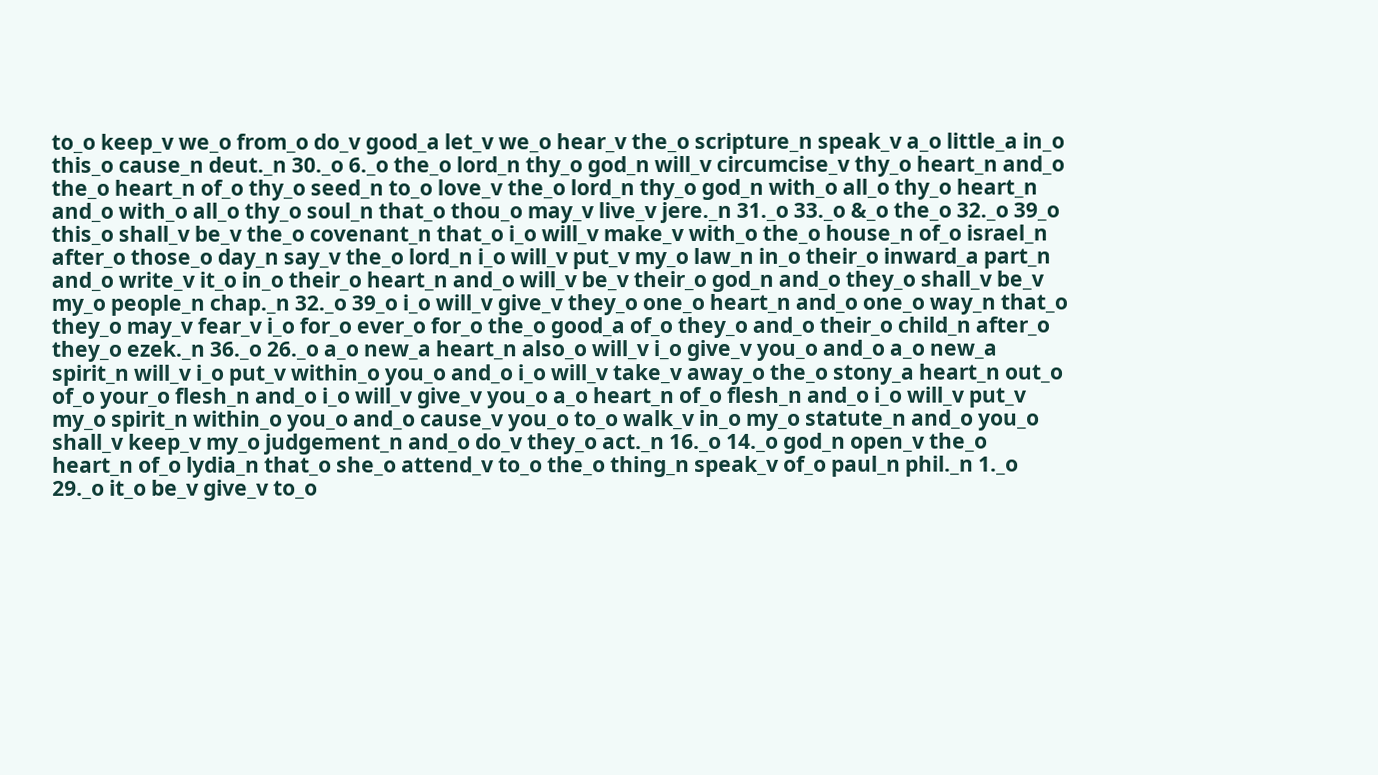to_o keep_v we_o from_o do_v good_a let_v we_o hear_v the_o scripture_n speak_v a_o little_a in_o this_o cause_n deut._n 30._o 6._o the_o lord_n thy_o god_n will_v circumcise_v thy_o heart_n and_o the_o heart_n of_o thy_o seed_n to_o love_v the_o lord_n thy_o god_n with_o all_o thy_o heart_n and_o with_o all_o thy_o soul_n that_o thou_o may_v live_v jere._n 31._o 33._o &_o the_o 32._o 39_o this_o shall_v be_v the_o covenant_n that_o i_o will_v make_v with_o the_o house_n of_o israel_n after_o those_o day_n say_v the_o lord_n i_o will_v put_v my_o law_n in_o their_o inward_a part_n and_o write_v it_o in_o their_o heart_n and_o will_v be_v their_o god_n and_o they_o shall_v be_v my_o people_n chap._n 32._o 39_o i_o will_v give_v they_o one_o heart_n and_o one_o way_n that_o they_o may_v fear_v i_o for_o ever_o for_o the_o good_a of_o they_o and_o their_o child_n after_o they_o ezek._n 36._o 26._o a_o new_a heart_n also_o will_v i_o give_v you_o and_o a_o new_a spirit_n will_v i_o put_v within_o you_o and_o i_o will_v take_v away_o the_o stony_a heart_n out_o of_o your_o flesh_n and_o i_o will_v give_v you_o a_o heart_n of_o flesh_n and_o i_o will_v put_v my_o spirit_n within_o you_o and_o cause_v you_o to_o walk_v in_o my_o statute_n and_o you_o shall_v keep_v my_o judgement_n and_o do_v they_o act._n 16._o 14._o god_n open_v the_o heart_n of_o lydia_n that_o she_o attend_v to_o the_o thing_n speak_v of_o paul_n phil._n 1._o 29._o it_o be_v give_v to_o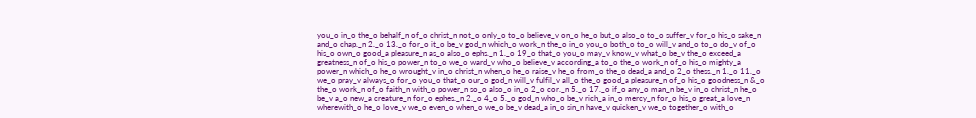you_o in_o the_o behalf_n of_o christ_n not_o only_o to_o believe_v on_o he_o but_o also_o to_o suffer_v for_o his_o sake_n and_o chap._n 2._o 13._o for_o it_o be_v god_n which_o work_n the_o in_o you_o both_o to_o will_v and_o to_o do_v of_o his_o own_o good_a pleasure_n as_o also_o ephs._n 1._o 19_o that_o you_o may_v know_v what_o be_v the_o exceed_a greatness_n of_o his_o power_n to_o we_o ward_v who_o believe_v according_a to_o the_o work_n of_o his_o mighty_a power_n which_o he_o wrought_v in_o christ_n when_o he_o raise_v he_o from_o the_o dead_a and_o 2_o thess._n 1._o 11._o we_o pray_v always_o for_o you_o that_o our_o god_n will_v fulfil_v all_o the_o good_a pleasure_n of_o his_o goodness_n &_o the_o work_n of_o faith_n with_o power_n so_o also_o in_o 2_o cor._n 5._o 17._o if_o any_o man_n be_v in_o christ_n he_o be_v a_o new_a creature_n for_o ephes._n 2._o 4_o 5._o god_n who_o be_v rich_a in_o mercy_n for_o his_o great_a love_n wherewith_o he_o love_v we_o even_o when_o we_o be_v dead_a in_o sin_n have_v quicken_v we_o together_o with_o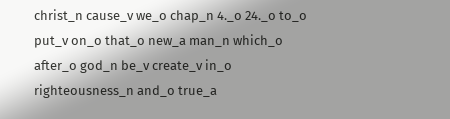christ_n cause_v we_o chap_n 4._o 24._o to_o put_v on_o that_o new_a man_n which_o after_o god_n be_v create_v in_o righteousness_n and_o true_a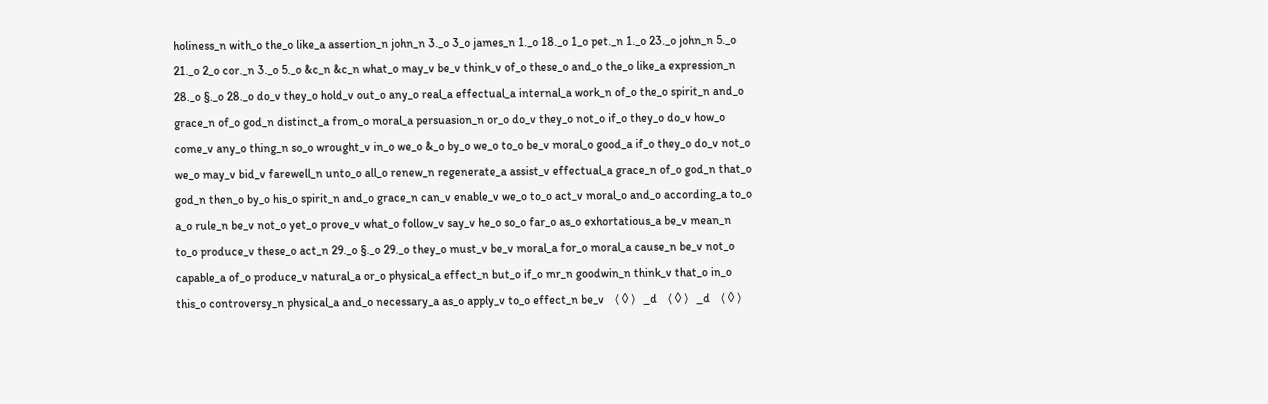holiness_n with_o the_o like_a assertion_n john_n 3._o 3_o james_n 1._o 18._o 1_o pet._n 1._o 23._o john_n 5._o 21._o 2_o cor._n 3._o 5._o &c_n &c_n what_o may_v be_v think_v of_o these_o and_o the_o like_a expression_n 28._o §._o 28._o do_v they_o hold_v out_o any_o real_a effectual_a internal_a work_n of_o the_o spirit_n and_o grace_n of_o god_n distinct_a from_o moral_a persuasion_n or_o do_v they_o not_o if_o they_o do_v how_o come_v any_o thing_n so_o wrought_v in_o we_o &_o by_o we_o to_o be_v moral_o good_a if_o they_o do_v not_o we_o may_v bid_v farewell_n unto_o all_o renew_n regenerate_a assist_v effectual_a grace_n of_o god_n that_o god_n then_o by_o his_o spirit_n and_o grace_n can_v enable_v we_o to_o act_v moral_o and_o according_a to_o a_o rule_n be_v not_o yet_o prove_v what_o follow_v say_v he_o so_o far_o as_o exhortatious_a be_v mean_n to_o produce_v these_o act_n 29._o §._o 29._o they_o must_v be_v moral_a for_o moral_a cause_n be_v not_o capable_a of_o produce_v natural_a or_o physical_a effect_n but_o if_o mr_n goodwin_n think_v that_o in_o this_o controversy_n physical_a and_o necessary_a as_o apply_v to_o effect_n be_v 〈◊〉_d 〈◊〉_d 〈◊〉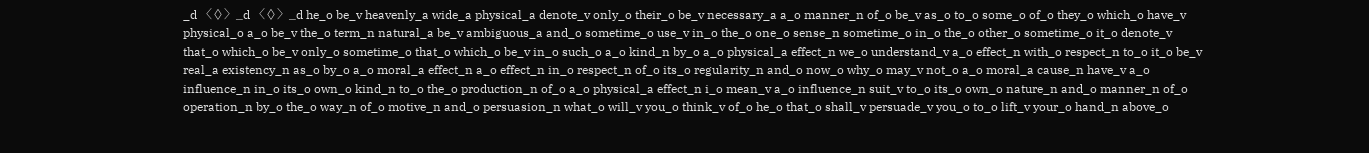_d 〈◊〉_d 〈◊〉_d he_o be_v heavenly_a wide_a physical_a denote_v only_o their_o be_v necessary_a a_o manner_n of_o be_v as_o to_o some_o of_o they_o which_o have_v physical_o a_o be_v the_o term_n natural_a be_v ambiguous_a and_o sometime_o use_v in_o the_o one_o sense_n sometime_o in_o the_o other_o sometime_o it_o denote_v that_o which_o be_v only_o sometime_o that_o which_o be_v in_o such_o a_o kind_n by_o a_o physical_a effect_n we_o understand_v a_o effect_n with_o respect_n to_o it_o be_v real_a existency_n as_o by_o a_o moral_a effect_n a_o effect_n in_o respect_n of_o its_o regularity_n and_o now_o why_o may_v not_o a_o moral_a cause_n have_v a_o influence_n in_o its_o own_o kind_n to_o the_o production_n of_o a_o physical_a effect_n i_o mean_v a_o influence_n suit_v to_o its_o own_o nature_n and_o manner_n of_o operation_n by_o the_o way_n of_o motive_n and_o persuasion_n what_o will_v you_o think_v of_o he_o that_o shall_v persuade_v you_o to_o lift_v your_o hand_n above_o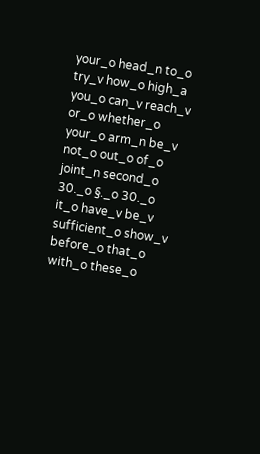your_o head_n to_o try_v how_o high_a you_o can_v reach_v or_o whether_o your_o arm_n be_v not_o out_o of_o joint_n second_o 30._o §._o 30._o it_o have_v be_v sufficient_o show_v before_o that_o with_o these_o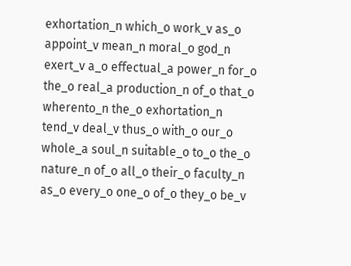exhortation_n which_o work_v as_o appoint_v mean_n moral_o god_n exert_v a_o effectual_a power_n for_o the_o real_a production_n of_o that_o wherento_n the_o exhortation_n tend_v deal_v thus_o with_o our_o whole_a soul_n suitable_o to_o the_o nature_n of_o all_o their_o faculty_n as_o every_o one_o of_o they_o be_v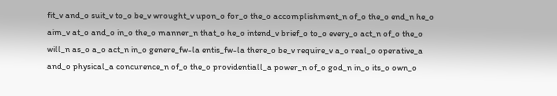fit_v and_o suit_v to_o be_v wrought_v upon_o for_o the_o accomplishment_n of_o the_o end_n he_o aim_v at_o and_o in_o the_o manner_n that_o he_o intend_v brief_o to_o every_o act_n of_o the_o will_n as_o a_o act_n in_o genere_fw-la entis_fw-la there_o be_v require_v a_o real_o operative_a and_o physical_a concurence_n of_o the_o providentiall_a power_n of_o god_n in_o its_o own_o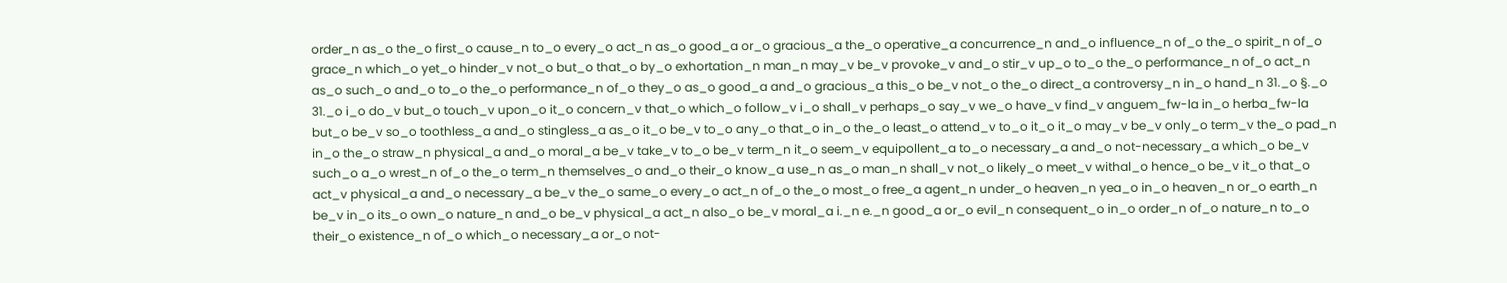order_n as_o the_o first_o cause_n to_o every_o act_n as_o good_a or_o gracious_a the_o operative_a concurrence_n and_o influence_n of_o the_o spirit_n of_o grace_n which_o yet_o hinder_v not_o but_o that_o by_o exhortation_n man_n may_v be_v provoke_v and_o stir_v up_o to_o the_o performance_n of_o act_n as_o such_o and_o to_o the_o performance_n of_o they_o as_o good_a and_o gracious_a this_o be_v not_o the_o direct_a controversy_n in_o hand_n 31._o §._o 31._o i_o do_v but_o touch_v upon_o it_o concern_v that_o which_o follow_v i_o shall_v perhaps_o say_v we_o have_v find_v anguem_fw-la in_o herba_fw-la but_o be_v so_o toothless_a and_o stingless_a as_o it_o be_v to_o any_o that_o in_o the_o least_o attend_v to_o it_o it_o may_v be_v only_o term_v the_o pad_n in_o the_o straw_n physical_a and_o moral_a be_v take_v to_o be_v term_n it_o seem_v equipollent_a to_o necessary_a and_o not-necessary_a which_o be_v such_o a_o wrest_n of_o the_o term_n themselves_o and_o their_o know_a use_n as_o man_n shall_v not_o likely_o meet_v withal_o hence_o be_v it_o that_o act_v physical_a and_o necessary_a be_v the_o same_o every_o act_n of_o the_o most_o free_a agent_n under_o heaven_n yea_o in_o heaven_n or_o earth_n be_v in_o its_o own_o nature_n and_o be_v physical_a act_n also_o be_v moral_a i._n e._n good_a or_o evil_n consequent_o in_o order_n of_o nature_n to_o their_o existence_n of_o which_o necessary_a or_o not-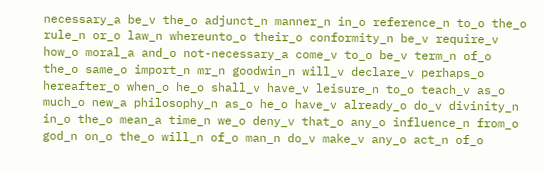necessary_a be_v the_o adjunct_n manner_n in_o reference_n to_o the_o rule_n or_o law_n whereunto_o their_o conformity_n be_v require_v how_o moral_a and_o not-necessary_a come_v to_o be_v term_n of_o the_o same_o import_n mr_n goodwin_n will_v declare_v perhaps_o hereafter_o when_o he_o shall_v have_v leisure_n to_o teach_v as_o much_o new_a philosophy_n as_o he_o have_v already_o do_v divinity_n in_o the_o mean_a time_n we_o deny_v that_o any_o influence_n from_o god_n on_o the_o will_n of_o man_n do_v make_v any_o act_n of_o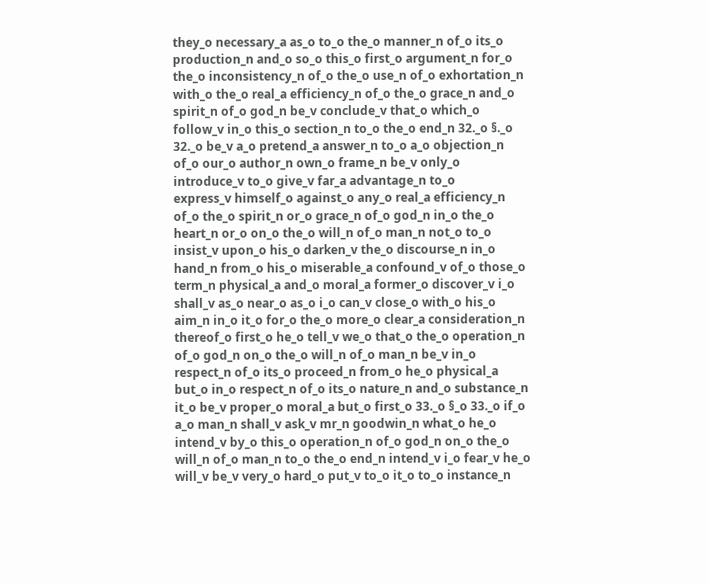they_o necessary_a as_o to_o the_o manner_n of_o its_o production_n and_o so_o this_o first_o argument_n for_o the_o inconsistency_n of_o the_o use_n of_o exhortation_n with_o the_o real_a efficiency_n of_o the_o grace_n and_o spirit_n of_o god_n be_v conclude_v that_o which_o follow_v in_o this_o section_n to_o the_o end_n 32._o §._o 32._o be_v a_o pretend_a answer_n to_o a_o objection_n of_o our_o author_n own_o frame_n be_v only_o introduce_v to_o give_v far_a advantage_n to_o
express_v himself_o against_o any_o real_a efficiency_n of_o the_o spirit_n or_o grace_n of_o god_n in_o the_o heart_n or_o on_o the_o will_n of_o man_n not_o to_o insist_v upon_o his_o darken_v the_o discourse_n in_o hand_n from_o his_o miserable_a confound_v of_o those_o term_n physical_a and_o moral_a former_o discover_v i_o shall_v as_o near_o as_o i_o can_v close_o with_o his_o aim_n in_o it_o for_o the_o more_o clear_a consideration_n thereof_o first_o he_o tell_v we_o that_o the_o operation_n of_o god_n on_o the_o will_n of_o man_n be_v in_o respect_n of_o its_o proceed_n from_o he_o physical_a but_o in_o respect_n of_o its_o nature_n and_o substance_n it_o be_v proper_o moral_a but_o first_o 33._o §_o 33._o if_o a_o man_n shall_v ask_v mr_n goodwin_n what_o he_o intend_v by_o this_o operation_n of_o god_n on_o the_o will_n of_o man_n to_o the_o end_n intend_v i_o fear_v he_o will_v be_v very_o hard_o put_v to_o it_o to_o instance_n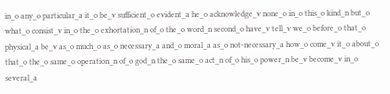in_o any_o particular_a it_o be_v sufficient_o evident_a he_o acknowledge_v none_o in_o this_o kind_n but_o what_o consist_v in_o the_o exhortation_n of_o the_o word_n second_o have_v tell_v we_o before_o that_o physical_a be_v as_o much_o as_o necessary_a and_o moral_a as_o not-necessary_a how_o come_v it_o about_o that_o the_o same_o operation_n of_o god_n the_o same_o act_n of_o his_o power_n be_v become_v in_o several_a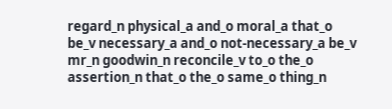regard_n physical_a and_o moral_a that_o be_v necessary_a and_o not-necessary_a be_v mr_n goodwin_n reconcile_v to_o the_o assertion_n that_o the_o same_o thing_n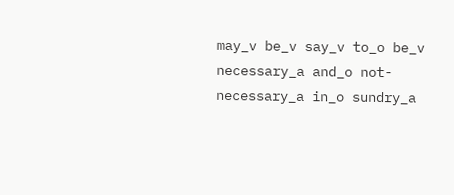may_v be_v say_v to_o be_v necessary_a and_o not-necessary_a in_o sundry_a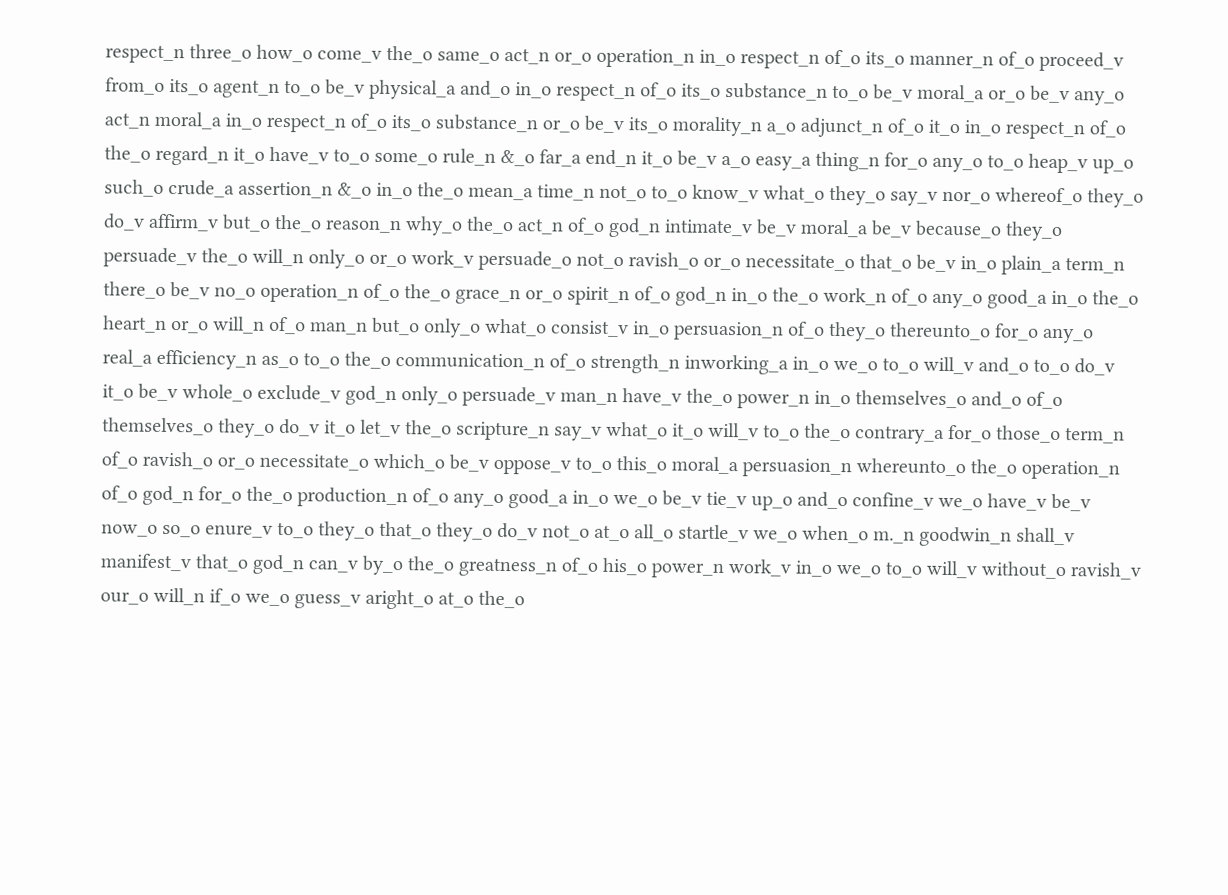respect_n three_o how_o come_v the_o same_o act_n or_o operation_n in_o respect_n of_o its_o manner_n of_o proceed_v from_o its_o agent_n to_o be_v physical_a and_o in_o respect_n of_o its_o substance_n to_o be_v moral_a or_o be_v any_o act_n moral_a in_o respect_n of_o its_o substance_n or_o be_v its_o morality_n a_o adjunct_n of_o it_o in_o respect_n of_o the_o regard_n it_o have_v to_o some_o rule_n &_o far_a end_n it_o be_v a_o easy_a thing_n for_o any_o to_o heap_v up_o such_o crude_a assertion_n &_o in_o the_o mean_a time_n not_o to_o know_v what_o they_o say_v nor_o whereof_o they_o do_v affirm_v but_o the_o reason_n why_o the_o act_n of_o god_n intimate_v be_v moral_a be_v because_o they_o persuade_v the_o will_n only_o or_o work_v persuade_o not_o ravish_o or_o necessitate_o that_o be_v in_o plain_a term_n there_o be_v no_o operation_n of_o the_o grace_n or_o spirit_n of_o god_n in_o the_o work_n of_o any_o good_a in_o the_o heart_n or_o will_n of_o man_n but_o only_o what_o consist_v in_o persuasion_n of_o they_o thereunto_o for_o any_o real_a efficiency_n as_o to_o the_o communication_n of_o strength_n inworking_a in_o we_o to_o will_v and_o to_o do_v it_o be_v whole_o exclude_v god_n only_o persuade_v man_n have_v the_o power_n in_o themselves_o and_o of_o themselves_o they_o do_v it_o let_v the_o scripture_n say_v what_o it_o will_v to_o the_o contrary_a for_o those_o term_n of_o ravish_o or_o necessitate_o which_o be_v oppose_v to_o this_o moral_a persuasion_n whereunto_o the_o operation_n of_o god_n for_o the_o production_n of_o any_o good_a in_o we_o be_v tie_v up_o and_o confine_v we_o have_v be_v now_o so_o enure_v to_o they_o that_o they_o do_v not_o at_o all_o startle_v we_o when_o m._n goodwin_n shall_v manifest_v that_o god_n can_v by_o the_o greatness_n of_o his_o power_n work_v in_o we_o to_o will_v without_o ravish_v our_o will_n if_o we_o guess_v aright_o at_o the_o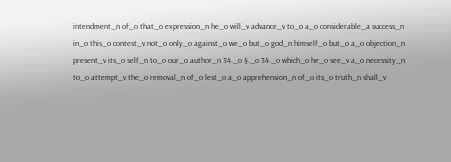intendment_n of_o that_o expression_n he_o will_v advance_v to_o a_o considerable_a success_n in_o this_o contest_v not_o only_o against_o we_o but_o god_n himself_o but_o a_o objection_n present_v its_o self_n to_o our_o author_n 34._o §._o 34._o which_o he_o see_v a_o necessity_n to_o attempt_v the_o removal_n of_o lest_o a_o apprehension_n of_o its_o truth_n shall_v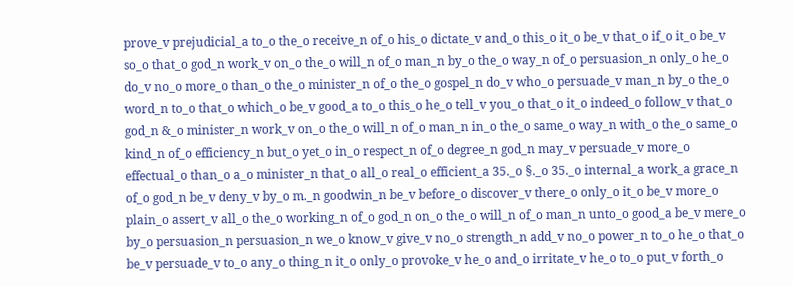prove_v prejudicial_a to_o the_o receive_n of_o his_o dictate_v and_o this_o it_o be_v that_o if_o it_o be_v so_o that_o god_n work_v on_o the_o will_n of_o man_n by_o the_o way_n of_o persuasion_n only_o he_o do_v no_o more_o than_o the_o minister_n of_o the_o gospel_n do_v who_o persuade_v man_n by_o the_o word_n to_o that_o which_o be_v good_a to_o this_o he_o tell_v you_o that_o it_o indeed_o follow_v that_o god_n &_o minister_n work_v on_o the_o will_n of_o man_n in_o the_o same_o way_n with_o the_o same_o kind_n of_o efficiency_n but_o yet_o in_o respect_n of_o degree_n god_n may_v persuade_v more_o effectual_o than_o a_o minister_n that_o all_o real_o efficient_a 35._o §._o 35._o internal_a work_a grace_n of_o god_n be_v deny_v by_o m._n goodwin_n be_v before_o discover_v there_o only_o it_o be_v more_o plain_o assert_v all_o the_o working_n of_o god_n on_o the_o will_n of_o man_n unto_o good_a be_v mere_o by_o persuasion_n persuasion_n we_o know_v give_v no_o strength_n add_v no_o power_n to_o he_o that_o be_v persuade_v to_o any_o thing_n it_o only_o provoke_v he_o and_o irritate_v he_o to_o put_v forth_o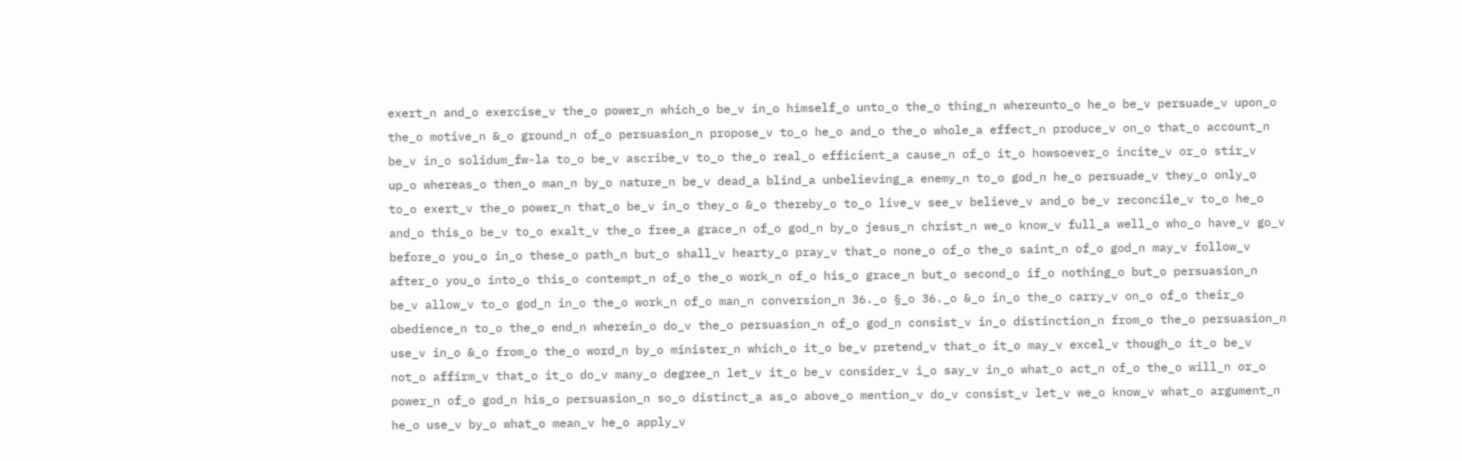exert_n and_o exercise_v the_o power_n which_o be_v in_o himself_o unto_o the_o thing_n whereunto_o he_o be_v persuade_v upon_o the_o motive_n &_o ground_n of_o persuasion_n propose_v to_o he_o and_o the_o whole_a effect_n produce_v on_o that_o account_n be_v in_o solidum_fw-la to_o be_v ascribe_v to_o the_o real_o efficient_a cause_n of_o it_o howsoever_o incite_v or_o stir_v up_o whereas_o then_o man_n by_o nature_n be_v dead_a blind_a unbelieving_a enemy_n to_o god_n he_o persuade_v they_o only_o to_o exert_v the_o power_n that_o be_v in_o they_o &_o thereby_o to_o live_v see_v believe_v and_o be_v reconcile_v to_o he_o and_o this_o be_v to_o exalt_v the_o free_a grace_n of_o god_n by_o jesus_n christ_n we_o know_v full_a well_o who_o have_v go_v before_o you_o in_o these_o path_n but_o shall_v hearty_o pray_v that_o none_o of_o the_o saint_n of_o god_n may_v follow_v after_o you_o into_o this_o contempt_n of_o the_o work_n of_o his_o grace_n but_o second_o if_o nothing_o but_o persuasion_n be_v allow_v to_o god_n in_o the_o work_n of_o man_n conversion_n 36._o §_o 36._o &_o in_o the_o carry_v on_o of_o their_o obedience_n to_o the_o end_n wherein_o do_v the_o persuasion_n of_o god_n consist_v in_o distinction_n from_o the_o persuasion_n use_v in_o &_o from_o the_o word_n by_o minister_n which_o it_o be_v pretend_v that_o it_o may_v excel_v though_o it_o be_v not_o affirm_v that_o it_o do_v many_o degree_n let_v it_o be_v consider_v i_o say_v in_o what_o act_n of_o the_o will_n or_o power_n of_o god_n his_o persuasion_n so_o distinct_a as_o above_o mention_v do_v consist_v let_v we_o know_v what_o argument_n he_o use_v by_o what_o mean_v he_o apply_v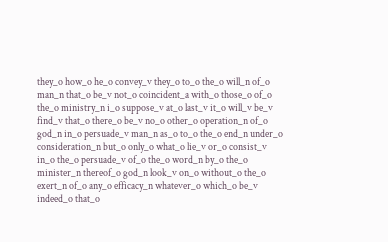they_o how_o he_o convey_v they_o to_o the_o will_n of_o man_n that_o be_v not_o coincident_a with_o those_o of_o the_o ministry_n i_o suppose_v at_o last_v it_o will_v be_v find_v that_o there_o be_v no_o other_o operation_n of_o god_n in_o persuade_v man_n as_o to_o the_o end_n under_o consideration_n but_o only_o what_o lie_v or_o consist_v in_o the_o persuade_v of_o the_o word_n by_o the_o minister_n thereof_o god_n look_v on_o without_o the_o exert_n of_o any_o efficacy_n whatever_o which_o be_v indeed_o that_o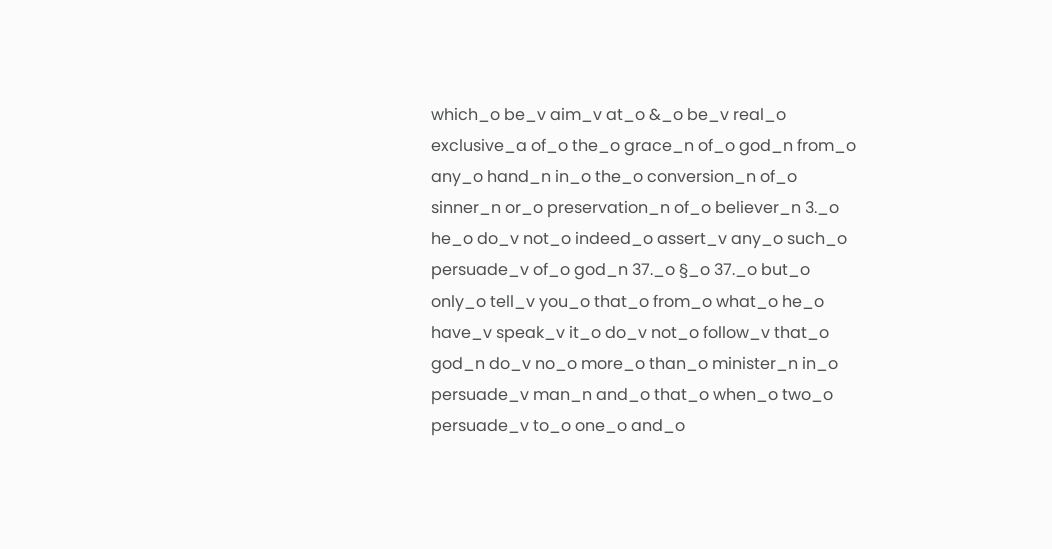which_o be_v aim_v at_o &_o be_v real_o exclusive_a of_o the_o grace_n of_o god_n from_o any_o hand_n in_o the_o conversion_n of_o sinner_n or_o preservation_n of_o believer_n 3._o he_o do_v not_o indeed_o assert_v any_o such_o persuade_v of_o god_n 37._o §_o 37._o but_o only_o tell_v you_o that_o from_o what_o he_o have_v speak_v it_o do_v not_o follow_v that_o god_n do_v no_o more_o than_o minister_n in_o persuade_v man_n and_o that_o when_o two_o persuade_v to_o one_o and_o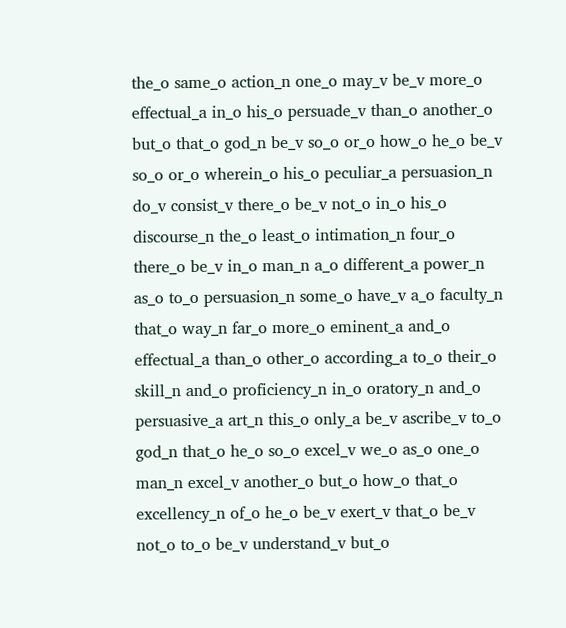the_o same_o action_n one_o may_v be_v more_o effectual_a in_o his_o persuade_v than_o another_o but_o that_o god_n be_v so_o or_o how_o he_o be_v so_o or_o wherein_o his_o peculiar_a persuasion_n do_v consist_v there_o be_v not_o in_o his_o discourse_n the_o least_o intimation_n four_o there_o be_v in_o man_n a_o different_a power_n as_o to_o persuasion_n some_o have_v a_o faculty_n that_o way_n far_o more_o eminent_a and_o effectual_a than_o other_o according_a to_o their_o skill_n and_o proficiency_n in_o oratory_n and_o persuasive_a art_n this_o only_a be_v ascribe_v to_o god_n that_o he_o so_o excel_v we_o as_o one_o man_n excel_v another_o but_o how_o that_o excellency_n of_o he_o be_v exert_v that_o be_v not_o to_o be_v understand_v but_o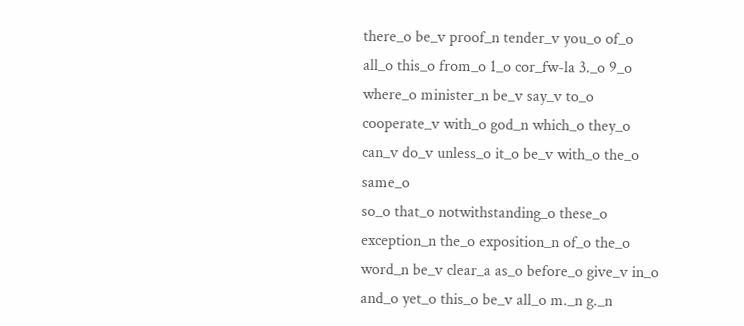there_o be_v proof_n tender_v you_o of_o all_o this_o from_o 1_o cor_fw-la 3._o 9_o where_o minister_n be_v say_v to_o cooperate_v with_o god_n which_o they_o can_v do_v unless_o it_o be_v with_o the_o same_o
so_o that_o notwithstanding_o these_o exception_n the_o exposition_n of_o the_o word_n be_v clear_a as_o before_o give_v in_o and_o yet_o this_o be_v all_o m._n g._n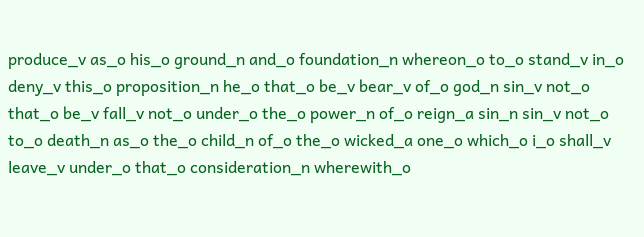produce_v as_o his_o ground_n and_o foundation_n whereon_o to_o stand_v in_o deny_v this_o proposition_n he_o that_o be_v bear_v of_o god_n sin_v not_o that_o be_v fall_v not_o under_o the_o power_n of_o reign_a sin_n sin_v not_o to_o death_n as_o the_o child_n of_o the_o wicked_a one_o which_o i_o shall_v leave_v under_o that_o consideration_n wherewith_o